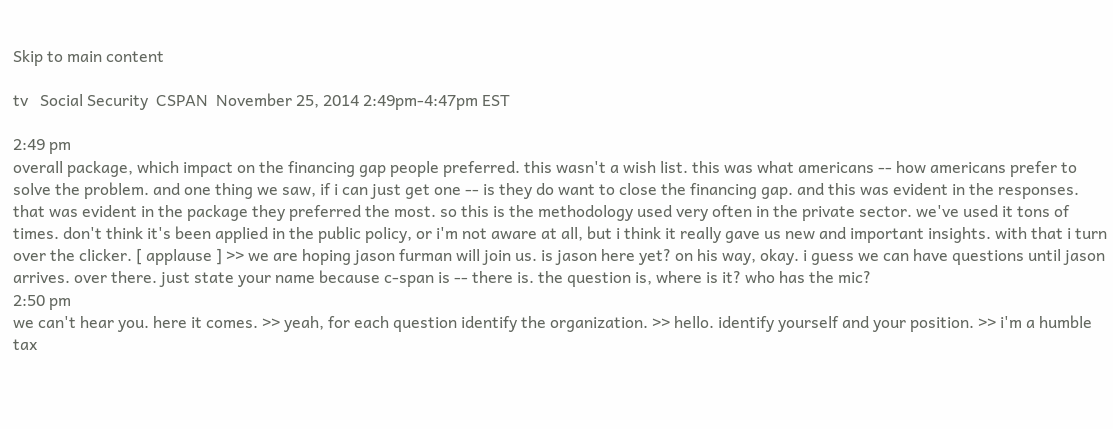Skip to main content

tv   Social Security  CSPAN  November 25, 2014 2:49pm-4:47pm EST

2:49 pm
overall package, which impact on the financing gap people preferred. this wasn't a wish list. this was what americans -- how americans prefer to solve the problem. and one thing we saw, if i can just get one -- is they do want to close the financing gap. and this was evident in the responses. that was evident in the package they preferred the most. so this is the methodology used very often in the private sector. we've used it tons of times. don't think it's been applied in the public policy, or i'm not aware at all, but i think it really gave us new and important insights. with that i turn over the clicker. [ applause ] >> we are hoping jason furman will join us. is jason here yet? on his way, okay. i guess we can have questions until jason arrives. over there. just state your name because c-span is -- there is. the question is, where is it? who has the mic?
2:50 pm
we can't hear you. here it comes. >> yeah, for each question identify the organization. >> hello. identify yourself and your position. >> i'm a humble tax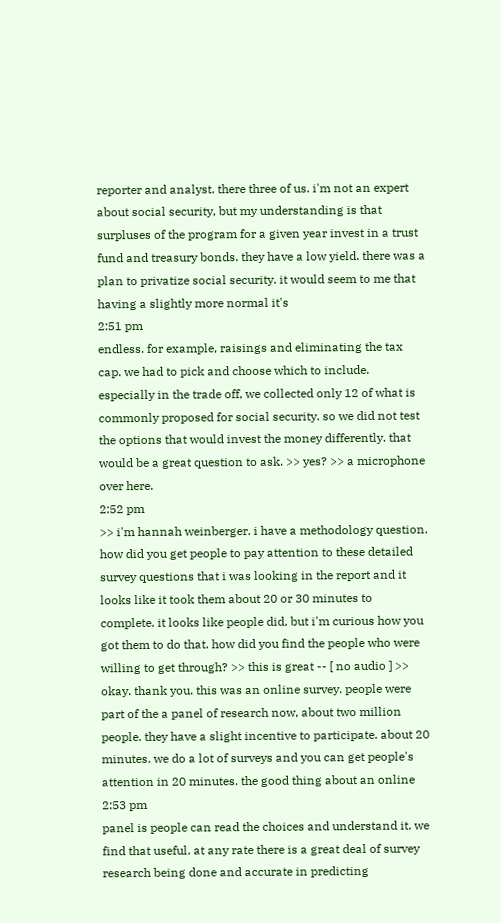reporter and analyst. there three of us. i'm not an expert about social security, but my understanding is that surpluses of the program for a given year invest in a trust fund and treasury bonds. they have a low yield. there was a plan to privatize social security. it would seem to me that having a slightly more normal it's
2:51 pm
endless. for example, raisings and eliminating the tax cap. we had to pick and choose which to include. especially in the trade off, we collected only 12 of what is commonly proposed for social security. so we did not test the options that would invest the money differently. that would be a great question to ask. >> yes? >> a microphone over here.
2:52 pm
>> i'm hannah weinberger. i have a methodology question. how did you get people to pay attention to these detailed survey questions that i was looking in the report and it looks like it took them about 20 or 30 minutes to complete. it looks like people did, but i'm curious how you got them to do that. how did you find the people who were willing to get through? >> this is great -- [ no audio ] >> okay. thank you. this was an online survey. people were part of the a panel of research now, about two million people. they have a slight incentive to participate. about 20 minutes. we do a lot of surveys and you can get people's attention in 20 minutes. the good thing about an online
2:53 pm
panel is people can read the choices and understand it. we find that useful. at any rate there is a great deal of survey research being done and accurate in predicting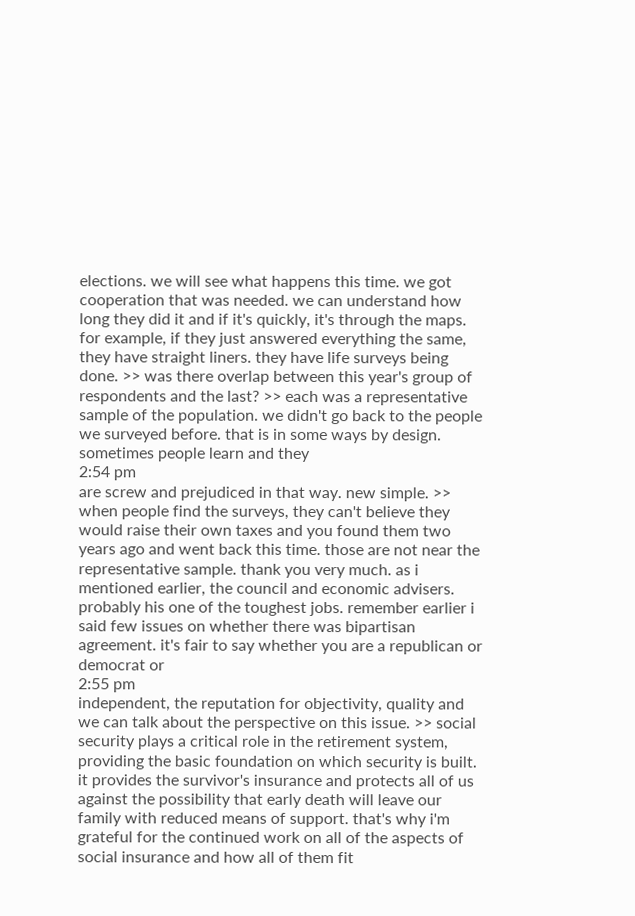elections. we will see what happens this time. we got cooperation that was needed. we can understand how long they did it and if it's quickly, it's through the maps. for example, if they just answered everything the same, they have straight liners. they have life surveys being done. >> was there overlap between this year's group of respondents and the last? >> each was a representative sample of the population. we didn't go back to the people we surveyed before. that is in some ways by design. sometimes people learn and they
2:54 pm
are screw and prejudiced in that way. new simple. >> when people find the surveys, they can't believe they would raise their own taxes and you found them two years ago and went back this time. those are not near the representative sample. thank you very much. as i mentioned earlier, the council and economic advisers. probably his one of the toughest jobs. remember earlier i said few issues on whether there was bipartisan agreement. it's fair to say whether you are a republican or democrat or
2:55 pm
independent, the reputation for objectivity, quality and we can talk about the perspective on this issue. >> social security plays a critical role in the retirement system, providing the basic foundation on which security is built. it provides the survivor's insurance and protects all of us against the possibility that early death will leave our family with reduced means of support. that's why i'm grateful for the continued work on all of the aspects of social insurance and how all of them fit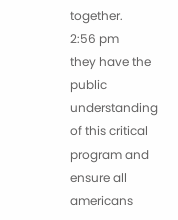together.
2:56 pm
they have the public understanding of this critical program and ensure all americans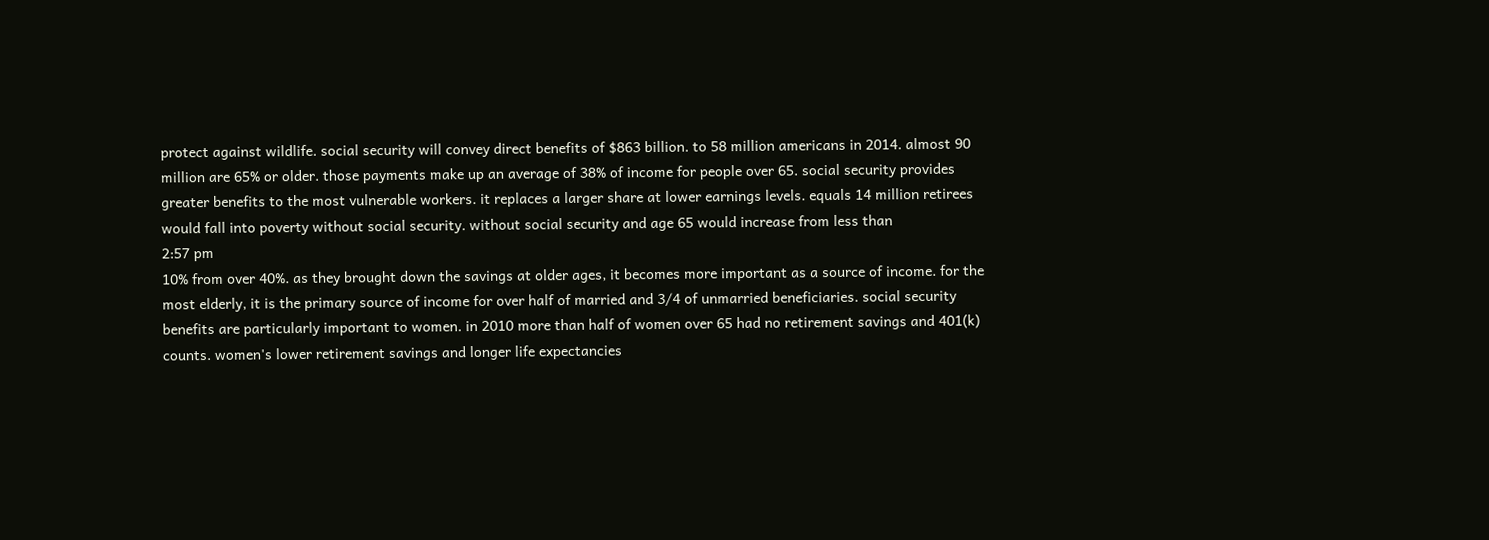protect against wildlife. social security will convey direct benefits of $863 billion. to 58 million americans in 2014. almost 90 million are 65% or older. those payments make up an average of 38% of income for people over 65. social security provides greater benefits to the most vulnerable workers. it replaces a larger share at lower earnings levels. equals 14 million retirees would fall into poverty without social security. without social security and age 65 would increase from less than
2:57 pm
10% from over 40%. as they brought down the savings at older ages, it becomes more important as a source of income. for the most elderly, it is the primary source of income for over half of married and 3/4 of unmarried beneficiaries. social security benefits are particularly important to women. in 2010 more than half of women over 65 had no retirement savings and 401(k) counts. women's lower retirement savings and longer life expectancies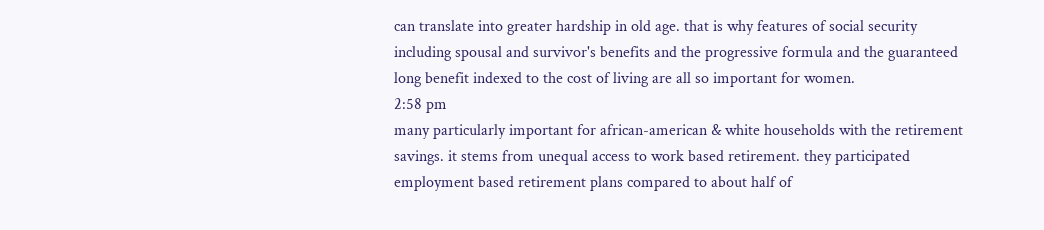can translate into greater hardship in old age. that is why features of social security including spousal and survivor's benefits and the progressive formula and the guaranteed long benefit indexed to the cost of living are all so important for women.
2:58 pm
many particularly important for african-american & white households with the retirement savings. it stems from unequal access to work based retirement. they participated employment based retirement plans compared to about half of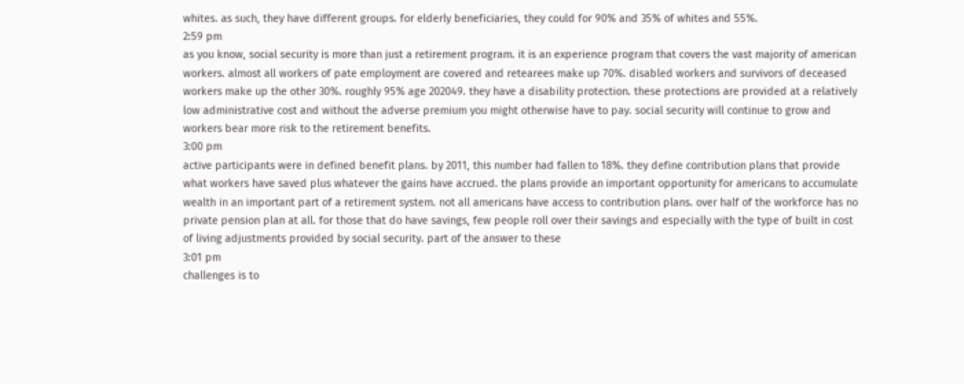whites. as such, they have different groups. for elderly beneficiaries, they could for 90% and 35% of whites and 55%.
2:59 pm
as you know, social security is more than just a retirement program. it is an experience program that covers the vast majority of american workers. almost all workers of pate employment are covered and retearees make up 70%. disabled workers and survivors of deceased workers make up the other 30%. roughly 95% age 202049. they have a disability protection. these protections are provided at a relatively low administrative cost and without the adverse premium you might otherwise have to pay. social security will continue to grow and workers bear more risk to the retirement benefits.
3:00 pm
active participants were in defined benefit plans. by 2011, this number had fallen to 18%. they define contribution plans that provide what workers have saved plus whatever the gains have accrued. the plans provide an important opportunity for americans to accumulate wealth in an important part of a retirement system. not all americans have access to contribution plans. over half of the workforce has no private pension plan at all. for those that do have savings, few people roll over their savings and especially with the type of built in cost of living adjustments provided by social security. part of the answer to these
3:01 pm
challenges is to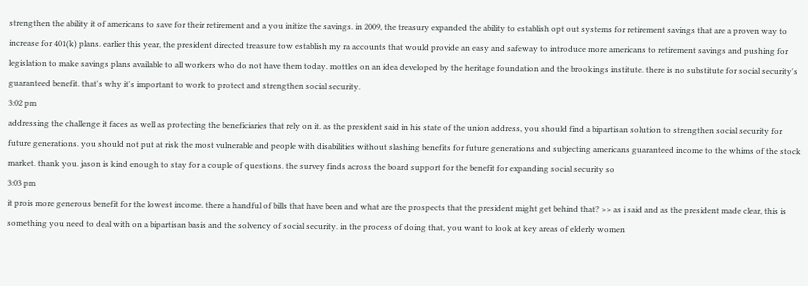strengthen the ability it of americans to save for their retirement and a you initize the savings. in 2009, the treasury expanded the ability to establish opt out systems for retirement savings that are a proven way to increase for 401(k) plans. earlier this year, the president directed treasure tow establish my ra accounts that would provide an easy and safeway to introduce more americans to retirement savings and pushing for legislation to make savings plans available to all workers who do not have them today. mottles on an idea developed by the heritage foundation and the brookings institute. there is no substitute for social security's guaranteed benefit. that's why it's important to work to protect and strengthen social security.
3:02 pm
addressing the challenge it faces as well as protecting the beneficiaries that rely on it. as the president said in his state of the union address, you should find a bipartisan solution to strengthen social security for future generations. you should not put at risk the most vulnerable and people with disabilities without slashing benefits for future generations and subjecting americans guaranteed income to the whims of the stock market. thank you. jason is kind enough to stay for a couple of questions. the survey finds across the board support for the benefit for expanding social security so
3:03 pm
it prois more generous benefit for the lowest income. there a handful of bills that have been and what are the prospects that the president might get behind that? >> as i said and as the president made clear, this is something you need to deal with on a bipartisan basis and the solvency of social security. in the process of doing that, you want to look at key areas of elderly women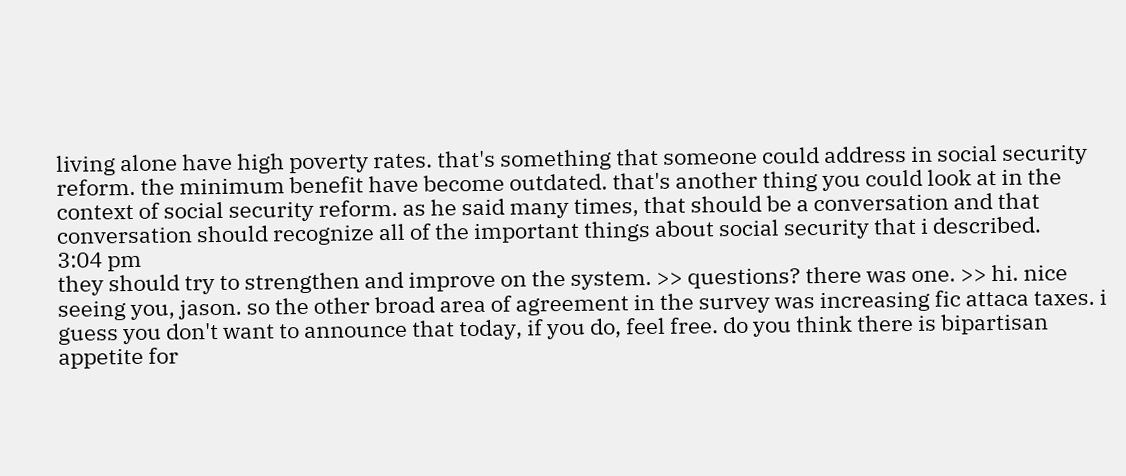living alone have high poverty rates. that's something that someone could address in social security reform. the minimum benefit have become outdated. that's another thing you could look at in the context of social security reform. as he said many times, that should be a conversation and that conversation should recognize all of the important things about social security that i described.
3:04 pm
they should try to strengthen and improve on the system. >> questions? there was one. >> hi. nice seeing you, jason. so the other broad area of agreement in the survey was increasing fic attaca taxes. i guess you don't want to announce that today, if you do, feel free. do you think there is bipartisan appetite for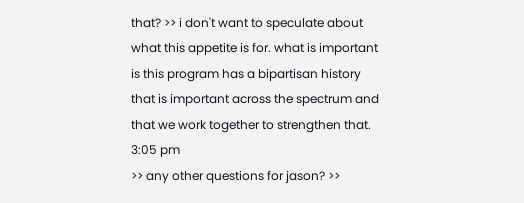that? >> i don't want to speculate about what this appetite is for. what is important is this program has a bipartisan history that is important across the spectrum and that we work together to strengthen that.
3:05 pm
>> any other questions for jason? >>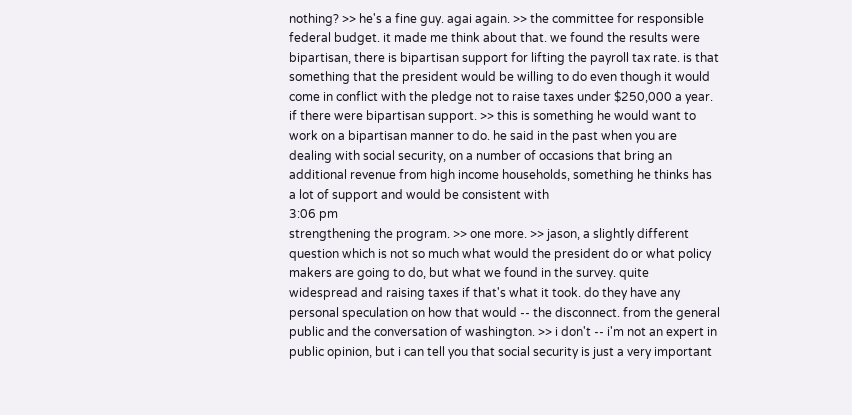nothing? >> he's a fine guy. agai again. >> the committee for responsible federal budget. it made me think about that. we found the results were bipartisan, there is bipartisan support for lifting the payroll tax rate. is that something that the president would be willing to do even though it would come in conflict with the pledge not to raise taxes under $250,000 a year. if there were bipartisan support. >> this is something he would want to work on a bipartisan manner to do. he said in the past when you are dealing with social security, on a number of occasions that bring an additional revenue from high income households, something he thinks has a lot of support and would be consistent with
3:06 pm
strengthening the program. >> one more. >> jason, a slightly different question which is not so much what would the president do or what policy makers are going to do, but what we found in the survey. quite widespread and raising taxes if that's what it took. do they have any personal speculation on how that would -- the disconnect. from the general public and the conversation of washington. >> i don't -- i'm not an expert in public opinion, but i can tell you that social security is just a very important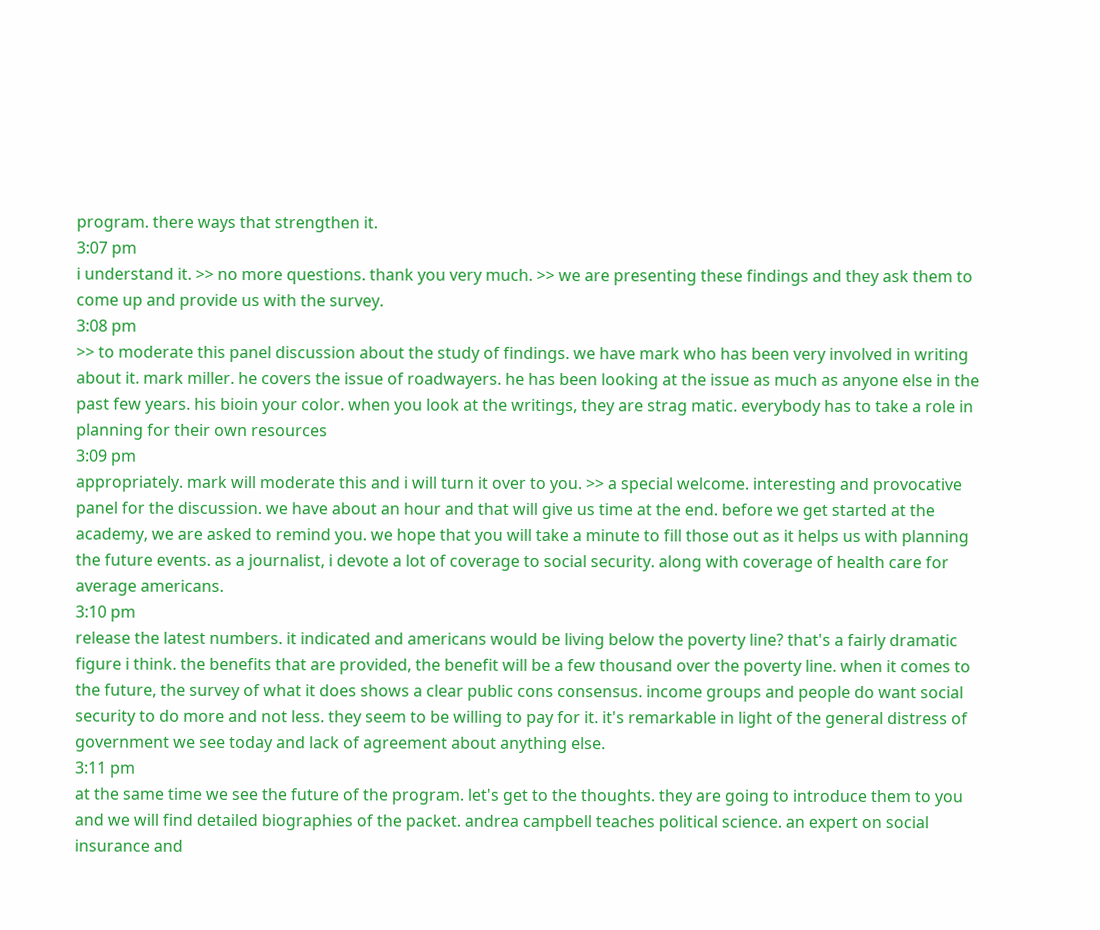program. there ways that strengthen it.
3:07 pm
i understand it. >> no more questions. thank you very much. >> we are presenting these findings and they ask them to come up and provide us with the survey.
3:08 pm
>> to moderate this panel discussion about the study of findings. we have mark who has been very involved in writing about it. mark miller. he covers the issue of roadwayers. he has been looking at the issue as much as anyone else in the past few years. his bioin your color. when you look at the writings, they are strag matic. everybody has to take a role in planning for their own resources
3:09 pm
appropriately. mark will moderate this and i will turn it over to you. >> a special welcome. interesting and provocative panel for the discussion. we have about an hour and that will give us time at the end. before we get started at the academy, we are asked to remind you. we hope that you will take a minute to fill those out as it helps us with planning the future events. as a journalist, i devote a lot of coverage to social security. along with coverage of health care for average americans.
3:10 pm
release the latest numbers. it indicated and americans would be living below the poverty line? that's a fairly dramatic figure i think. the benefits that are provided, the benefit will be a few thousand over the poverty line. when it comes to the future, the survey of what it does shows a clear public cons consensus. income groups and people do want social security to do more and not less. they seem to be willing to pay for it. it's remarkable in light of the general distress of government we see today and lack of agreement about anything else.
3:11 pm
at the same time we see the future of the program. let's get to the thoughts. they are going to introduce them to you and we will find detailed biographies of the packet. andrea campbell teaches political science. an expert on social insurance and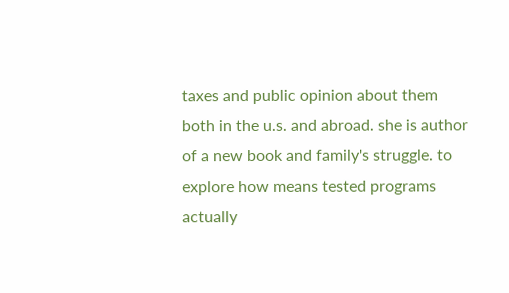taxes and public opinion about them both in the u.s. and abroad. she is author of a new book and family's struggle. to explore how means tested programs actually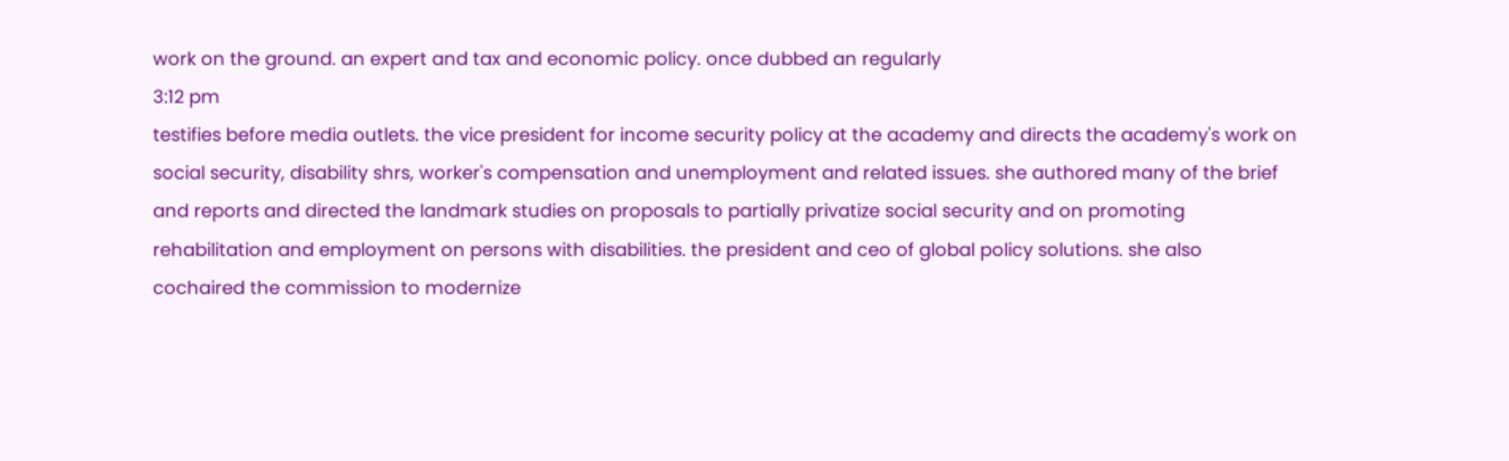work on the ground. an expert and tax and economic policy. once dubbed an regularly
3:12 pm
testifies before media outlets. the vice president for income security policy at the academy and directs the academy's work on social security, disability shrs, worker's compensation and unemployment and related issues. she authored many of the brief and reports and directed the landmark studies on proposals to partially privatize social security and on promoting rehabilitation and employment on persons with disabilities. the president and ceo of global policy solutions. she also cochaired the commission to modernize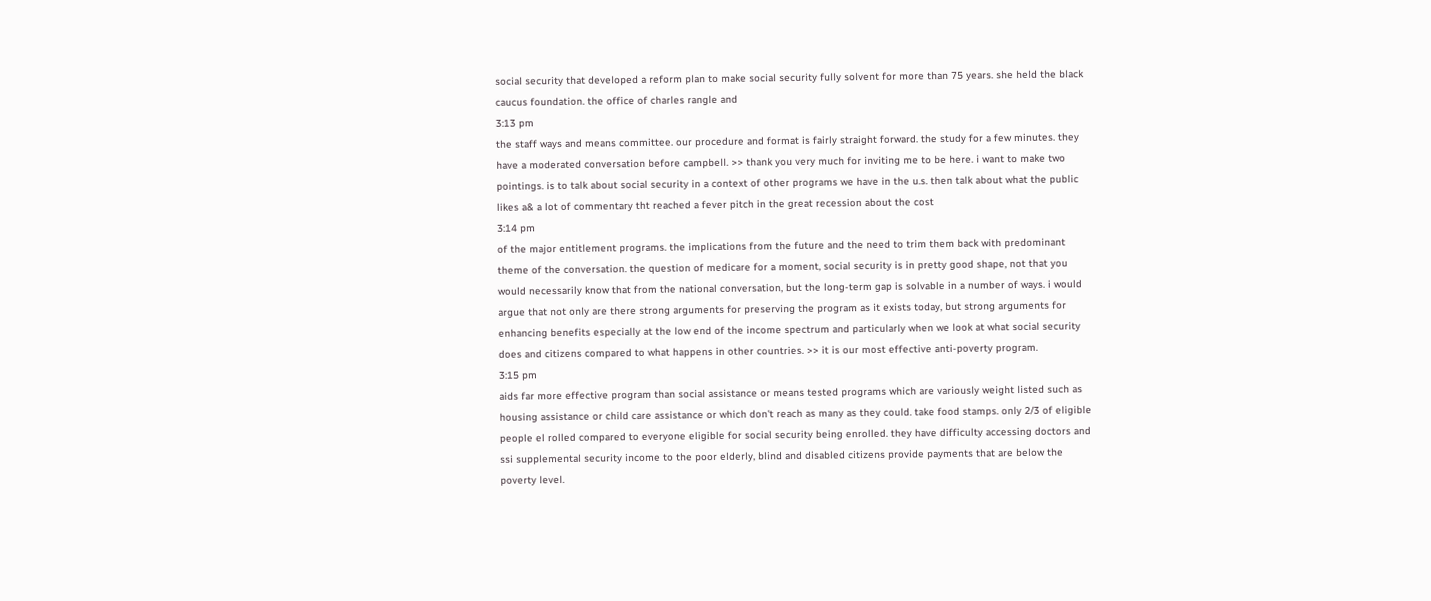social security that developed a reform plan to make social security fully solvent for more than 75 years. she held the black caucus foundation. the office of charles rangle and
3:13 pm
the staff ways and means committee. our procedure and format is fairly straight forward. the study for a few minutes. they have a moderated conversation before campbell. >> thank you very much for inviting me to be here. i want to make two pointings. is to talk about social security in a context of other programs we have in the u.s. then talk about what the public likes a& a lot of commentary tht reached a fever pitch in the great recession about the cost
3:14 pm
of the major entitlement programs. the implications from the future and the need to trim them back with predominant theme of the conversation. the question of medicare for a moment, social security is in pretty good shape, not that you would necessarily know that from the national conversation, but the long-term gap is solvable in a number of ways. i would argue that not only are there strong arguments for preserving the program as it exists today, but strong arguments for enhancing benefits especially at the low end of the income spectrum and particularly when we look at what social security does and citizens compared to what happens in other countries. >> it is our most effective anti-poverty program.
3:15 pm
aids far more effective program than social assistance or means tested programs which are variously weight listed such as housing assistance or child care assistance or which don't reach as many as they could. take food stamps. only 2/3 of eligible people el rolled compared to everyone eligible for social security being enrolled. they have difficulty accessing doctors and ssi supplemental security income to the poor elderly, blind and disabled citizens provide payments that are below the poverty level.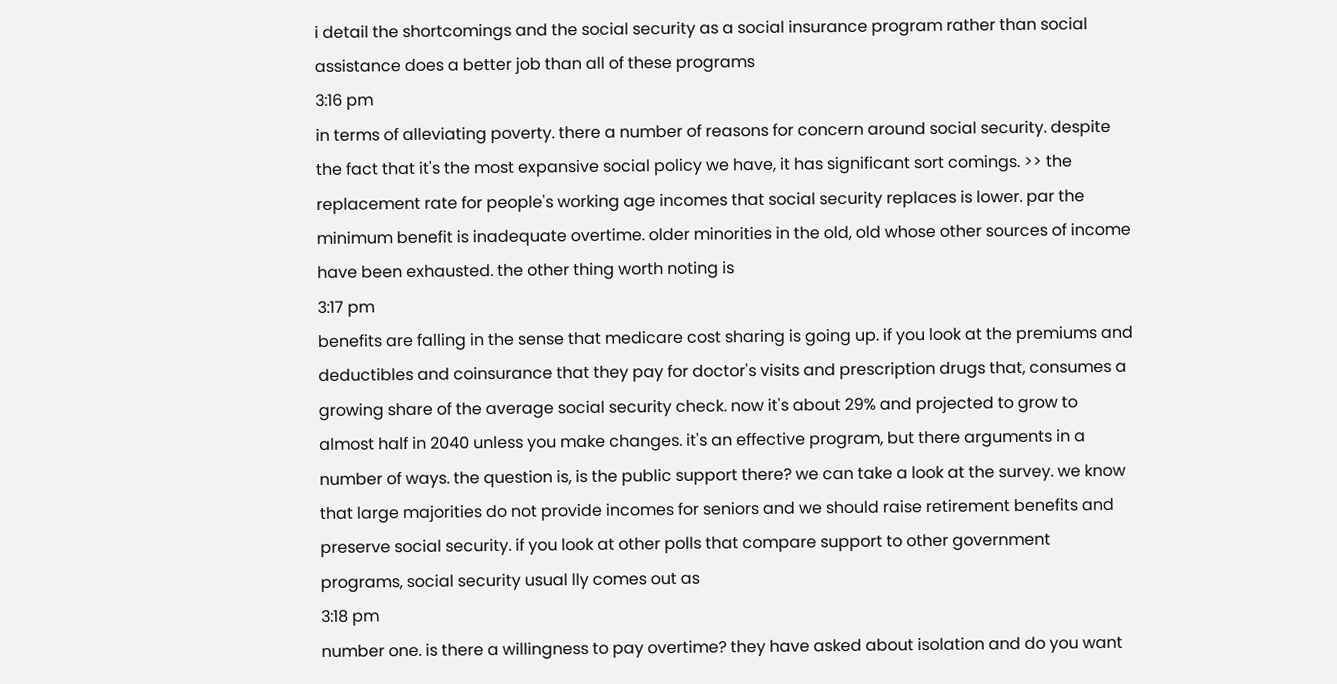i detail the shortcomings and the social security as a social insurance program rather than social assistance does a better job than all of these programs
3:16 pm
in terms of alleviating poverty. there a number of reasons for concern around social security. despite the fact that it's the most expansive social policy we have, it has significant sort comings. >> the replacement rate for people's working age incomes that social security replaces is lower. par the minimum benefit is inadequate overtime. older minorities in the old, old whose other sources of income have been exhausted. the other thing worth noting is
3:17 pm
benefits are falling in the sense that medicare cost sharing is going up. if you look at the premiums and deductibles and coinsurance that they pay for doctor's visits and prescription drugs that, consumes a growing share of the average social security check. now it's about 29% and projected to grow to almost half in 2040 unless you make changes. it's an effective program, but there arguments in a number of ways. the question is, is the public support there? we can take a look at the survey. we know that large majorities do not provide incomes for seniors and we should raise retirement benefits and preserve social security. if you look at other polls that compare support to other government programs, social security usual lly comes out as
3:18 pm
number one. is there a willingness to pay overtime? they have asked about isolation and do you want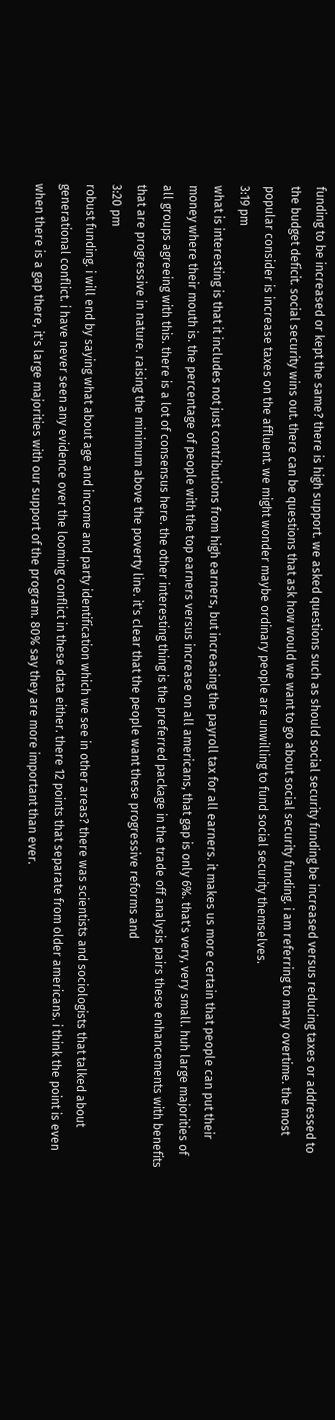funding to be increased or kept the same? there is high support. we asked questions such as should social security funding be increased versus reducing taxes or addressed to the budget deficit. social security wins out. there can be questions that ask how would we want to go about social security funding. i am referring to many overtime. the most popular consider is increase taxes on the affluent. we might wonder maybe ordinary people are unwilling to fund social security themselves.
3:19 pm
what is interesting is that it includes not just contributions from high earners, but increasing the payroll tax for all earners. it makes us more certain that people can put their money where their mouth is. the percentage of people with the top earners versus increase on all americans, that gap is only 6%. that's very, very small. huh large majorities of all groups agreeing with this. there is a lot of consensus here. the other interesting thing is the preferred package in the trade off analysis pairs these enhancements with benefits that are progressive in nature. raising the minimum above the poverty line. it's clear that the people want these progressive reforms and
3:20 pm
robust funding. i will end by saying what about age and income and party identification which we see in other areas? there was scientists and sociologists that talked about generational conflict. i have never seen any evidence over the looming conflict in these data either. there 12 points that separate from older americans. i think the point is even when there is a gap there, it's large majorities with our support of the program. 80% say they are more important than ever.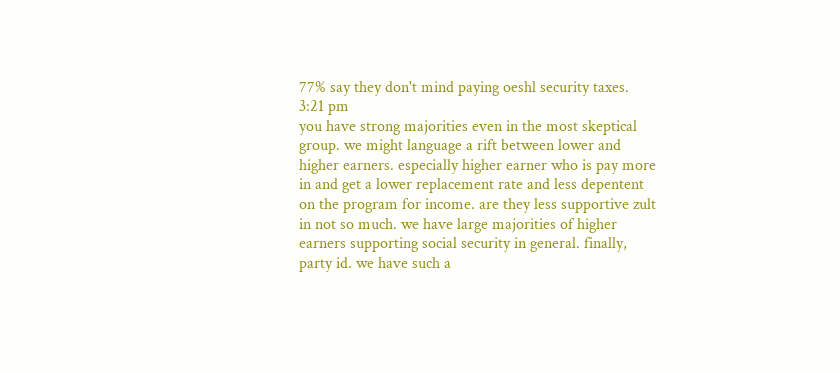77% say they don't mind paying oeshl security taxes.
3:21 pm
you have strong majorities even in the most skeptical group. we might language a rift between lower and higher earners. especially higher earner who is pay more in and get a lower replacement rate and less depentent on the program for income. are they less supportive zult in not so much. we have large majorities of higher earners supporting social security in general. finally, party id. we have such a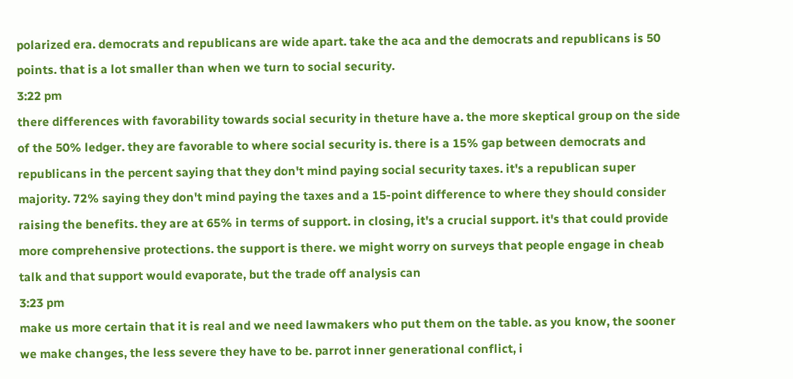polarized era. democrats and republicans are wide apart. take the aca and the democrats and republicans is 50 points. that is a lot smaller than when we turn to social security.
3:22 pm
there differences with favorability towards social security in theture have a. the more skeptical group on the side of the 50% ledger. they are favorable to where social security is. there is a 15% gap between democrats and republicans in the percent saying that they don't mind paying social security taxes. it's a republican super majority. 72% saying they don't mind paying the taxes and a 15-point difference to where they should consider raising the benefits. they are at 65% in terms of support. in closing, it's a crucial support. it's that could provide more comprehensive protections. the support is there. we might worry on surveys that people engage in cheab talk and that support would evaporate, but the trade off analysis can
3:23 pm
make us more certain that it is real and we need lawmakers who put them on the table. as you know, the sooner we make changes, the less severe they have to be. parrot inner generational conflict, i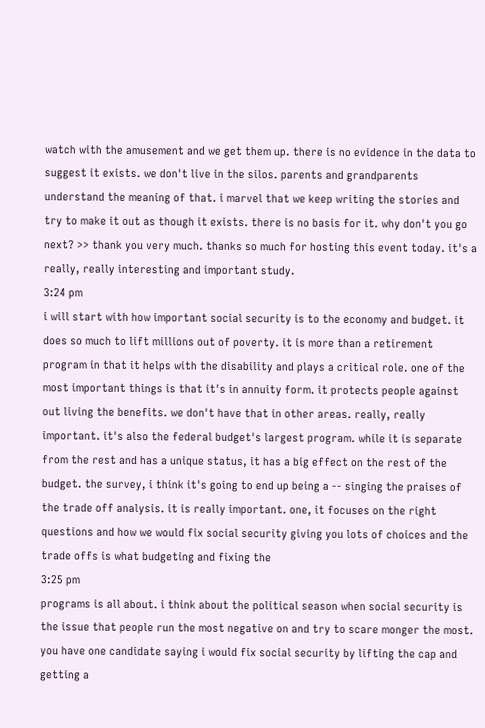watch with the amusement and we get them up. there is no evidence in the data to suggest it exists. we don't live in the silos. parents and grandparents understand the meaning of that. i marvel that we keep writing the stories and try to make it out as though it exists. there is no basis for it. why don't you go next? >> thank you very much. thanks so much for hosting this event today. it's a really, really interesting and important study.
3:24 pm
i will start with how important social security is to the economy and budget. it does so much to lift millions out of poverty. it is more than a retirement program in that it helps with the disability and plays a critical role. one of the most important things is that it's in annuity form. it protects people against out living the benefits. we don't have that in other areas. really, really important. it's also the federal budget's largest program. while it is separate from the rest and has a unique status, it has a big effect on the rest of the budget. the survey, i think it's going to end up being a -- singing the praises of the trade off analysis. it is really important. one, it focuses on the right questions and how we would fix social security giving you lots of choices and the trade offs is what budgeting and fixing the
3:25 pm
programs is all about. i think about the political season when social security is the issue that people run the most negative on and try to scare monger the most. you have one candidate saying i would fix social security by lifting the cap and getting a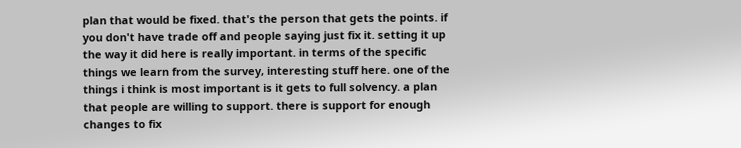plan that would be fixed. that's the person that gets the points. if you don't have trade off and people saying just fix it. setting it up the way it did here is really important. in terms of the specific things we learn from the survey, interesting stuff here. one of the things i think is most important is it gets to full solvency. a plan that people are willing to support. there is support for enough changes to fix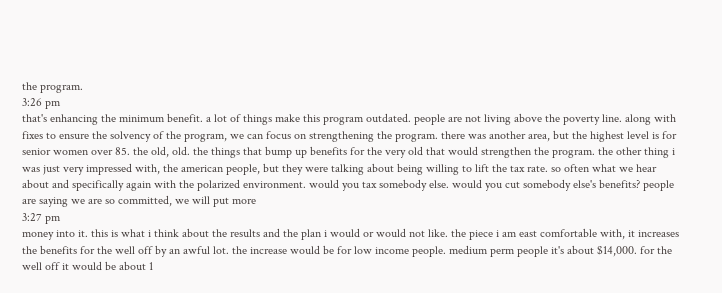the program.
3:26 pm
that's enhancing the minimum benefit. a lot of things make this program outdated. people are not living above the poverty line. along with fixes to ensure the solvency of the program, we can focus on strengthening the program. there was another area, but the highest level is for senior women over 85. the old, old. the things that bump up benefits for the very old that would strengthen the program. the other thing i was just very impressed with, the american people, but they were talking about being willing to lift the tax rate. so often what we hear about and specifically again with the polarized environment. would you tax somebody else. would you cut somebody else's benefits? people are saying we are so committed, we will put more
3:27 pm
money into it. this is what i think about the results and the plan i would or would not like. the piece i am east comfortable with, it increases the benefits for the well off by an awful lot. the increase would be for low income people. medium perm people it's about $14,000. for the well off it would be about 1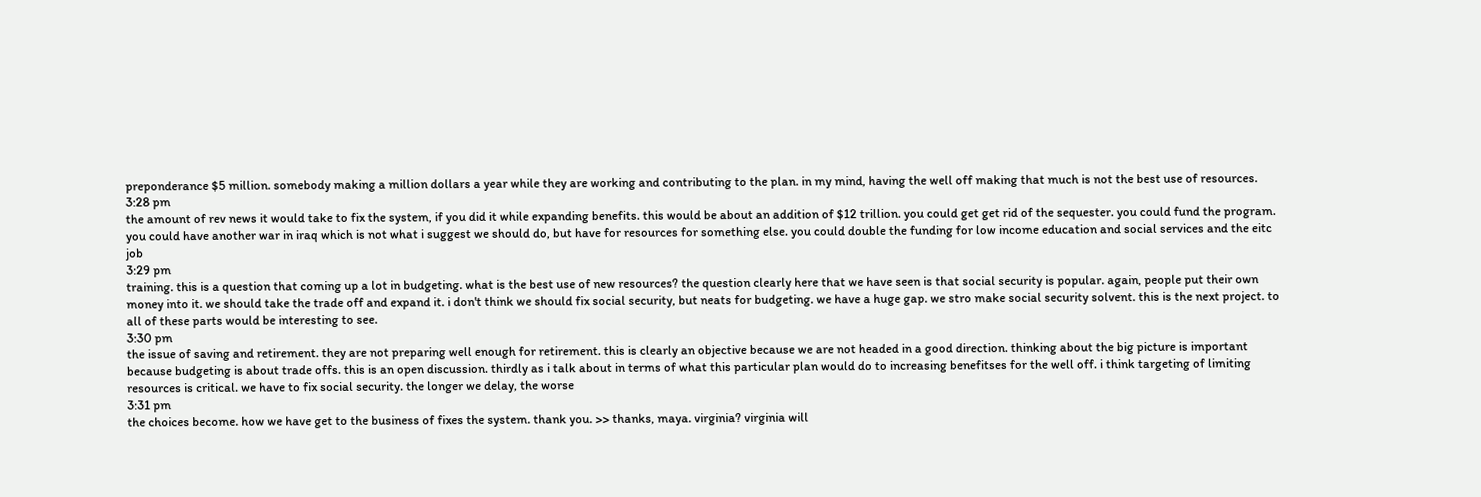preponderance $5 million. somebody making a million dollars a year while they are working and contributing to the plan. in my mind, having the well off making that much is not the best use of resources.
3:28 pm
the amount of rev news it would take to fix the system, if you did it while expanding benefits. this would be about an addition of $12 trillion. you could get get rid of the sequester. you could fund the program. you could have another war in iraq which is not what i suggest we should do, but have for resources for something else. you could double the funding for low income education and social services and the eitc job
3:29 pm
training. this is a question that coming up a lot in budgeting. what is the best use of new resources? the question clearly here that we have seen is that social security is popular. again, people put their own money into it. we should take the trade off and expand it. i don't think we should fix social security, but neats for budgeting. we have a huge gap. we stro make social security solvent. this is the next project. to all of these parts would be interesting to see.
3:30 pm
the issue of saving and retirement. they are not preparing well enough for retirement. this is clearly an objective because we are not headed in a good direction. thinking about the big picture is important because budgeting is about trade offs. this is an open discussion. thirdly as i talk about in terms of what this particular plan would do to increasing benefitses for the well off. i think targeting of limiting resources is critical. we have to fix social security. the longer we delay, the worse
3:31 pm
the choices become. how we have get to the business of fixes the system. thank you. >> thanks, maya. virginia? virginia will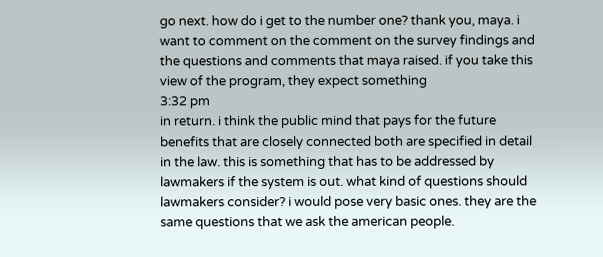go next. how do i get to the number one? thank you, maya. i want to comment on the comment on the survey findings and the questions and comments that maya raised. if you take this view of the program, they expect something
3:32 pm
in return. i think the public mind that pays for the future benefits that are closely connected both are specified in detail in the law. this is something that has to be addressed by lawmakers if the system is out. what kind of questions should lawmakers consider? i would pose very basic ones. they are the same questions that we ask the american people.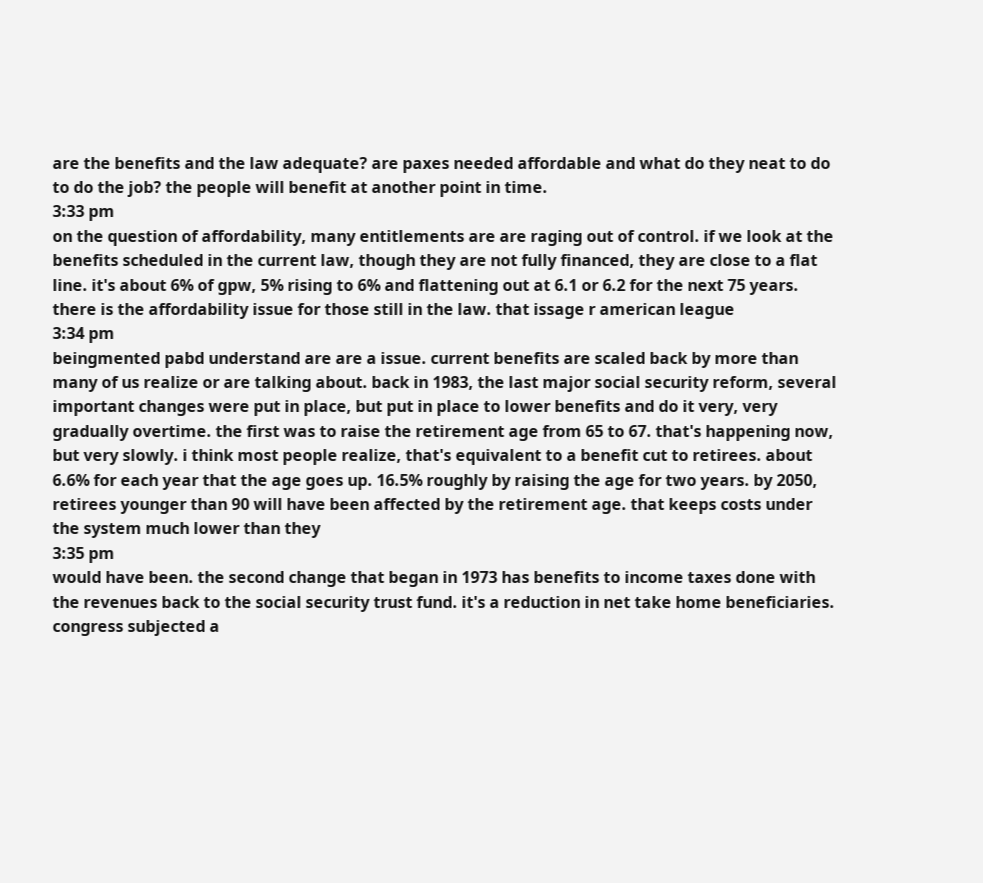are the benefits and the law adequate? are paxes needed affordable and what do they neat to do to do the job? the people will benefit at another point in time.
3:33 pm
on the question of affordability, many entitlements are are raging out of control. if we look at the benefits scheduled in the current law, though they are not fully financed, they are close to a flat line. it's about 6% of gpw, 5% rising to 6% and flattening out at 6.1 or 6.2 for the next 75 years. there is the affordability issue for those still in the law. that issage r american league
3:34 pm
beingmented pabd understand are are a issue. current benefits are scaled back by more than many of us realize or are talking about. back in 1983, the last major social security reform, several important changes were put in place, but put in place to lower benefits and do it very, very gradually overtime. the first was to raise the retirement age from 65 to 67. that's happening now, but very slowly. i think most people realize, that's equivalent to a benefit cut to retirees. about 6.6% for each year that the age goes up. 16.5% roughly by raising the age for two years. by 2050, retirees younger than 90 will have been affected by the retirement age. that keeps costs under the system much lower than they
3:35 pm
would have been. the second change that began in 1973 has benefits to income taxes done with the revenues back to the social security trust fund. it's a reduction in net take home beneficiaries. congress subjected a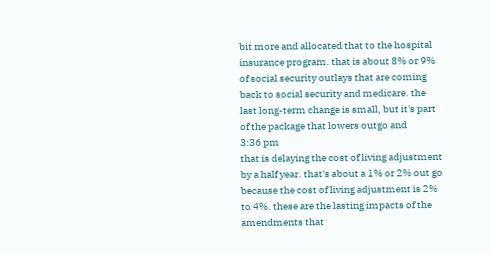bit more and allocated that to the hospital insurance program. that is about 8% or 9% of social security outlays that are coming back to social security and medicare. the last long-term change is small, but it's part of the package that lowers outgo and
3:36 pm
that is delaying the cost of living adjustment by a half year. that's about a 1% or 2% out go because the cost of living adjustment is 2% to 4%. these are the lasting impacts of the amendments that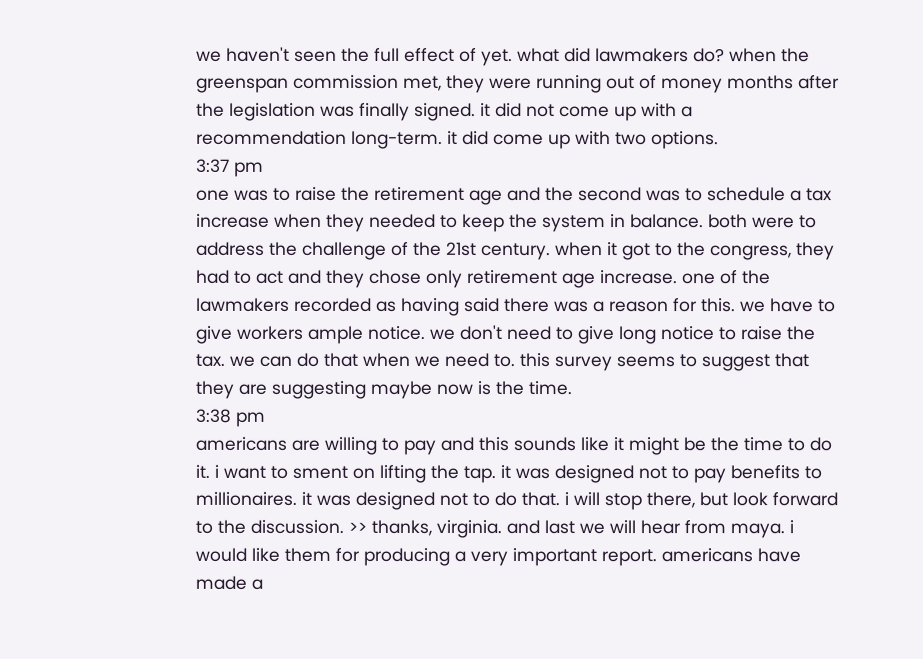we haven't seen the full effect of yet. what did lawmakers do? when the greenspan commission met, they were running out of money months after the legislation was finally signed. it did not come up with a recommendation long-term. it did come up with two options.
3:37 pm
one was to raise the retirement age and the second was to schedule a tax increase when they needed to keep the system in balance. both were to address the challenge of the 21st century. when it got to the congress, they had to act and they chose only retirement age increase. one of the lawmakers recorded as having said there was a reason for this. we have to give workers ample notice. we don't need to give long notice to raise the tax. we can do that when we need to. this survey seems to suggest that they are suggesting maybe now is the time.
3:38 pm
americans are willing to pay and this sounds like it might be the time to do it. i want to sment on lifting the tap. it was designed not to pay benefits to millionaires. it was designed not to do that. i will stop there, but look forward to the discussion. >> thanks, virginia. and last we will hear from maya. i would like them for producing a very important report. americans have made a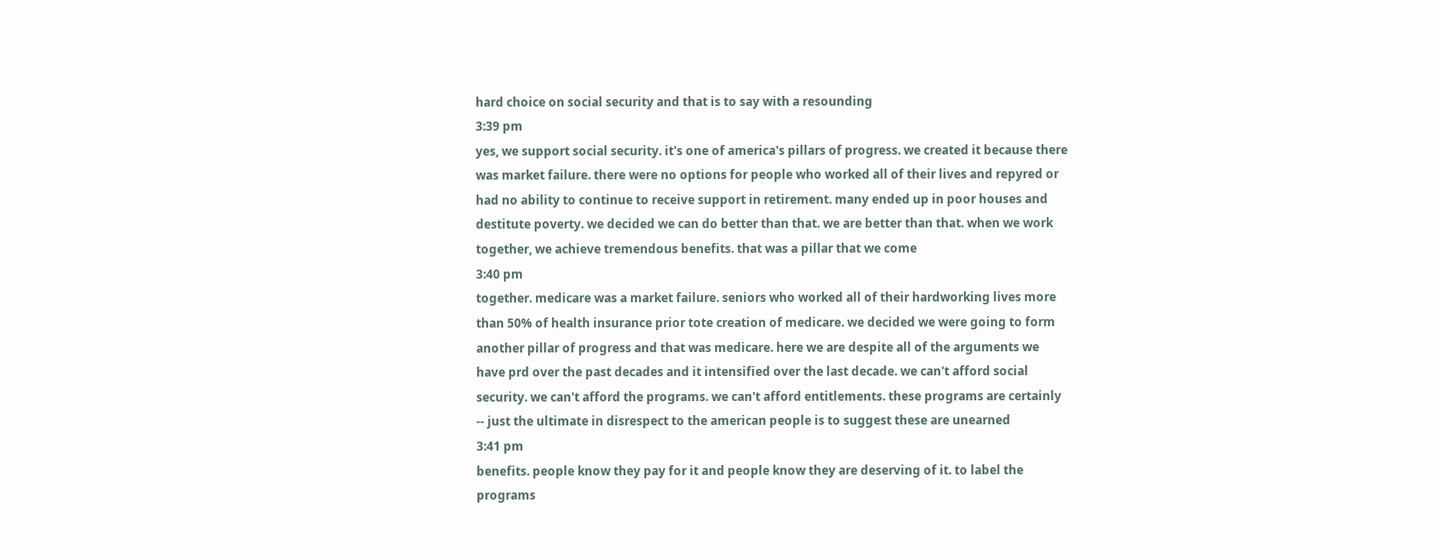hard choice on social security and that is to say with a resounding
3:39 pm
yes, we support social security. it's one of america's pillars of progress. we created it because there was market failure. there were no options for people who worked all of their lives and repyred or had no ability to continue to receive support in retirement. many ended up in poor houses and destitute poverty. we decided we can do better than that. we are better than that. when we work together, we achieve tremendous benefits. that was a pillar that we come
3:40 pm
together. medicare was a market failure. seniors who worked all of their hardworking lives more than 50% of health insurance prior tote creation of medicare. we decided we were going to form another pillar of progress and that was medicare. here we are despite all of the arguments we have prd over the past decades and it intensified over the last decade. we can't afford social security. we can't afford the programs. we can't afford entitlements. these programs are certainly -- just the ultimate in disrespect to the american people is to suggest these are unearned
3:41 pm
benefits. people know they pay for it and people know they are deserving of it. to label the programs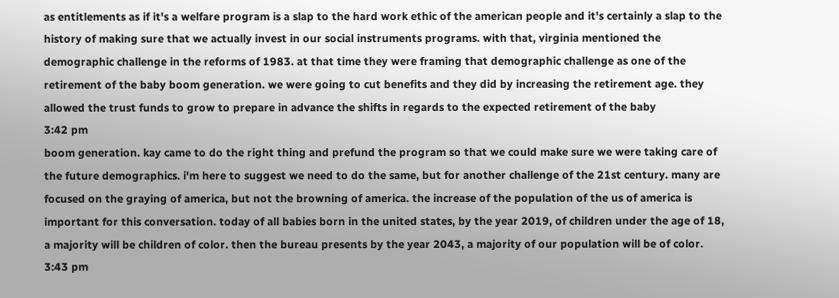as entitlements as if it's a welfare program is a slap to the hard work ethic of the american people and it's certainly a slap to the history of making sure that we actually invest in our social instruments programs. with that, virginia mentioned the demographic challenge in the reforms of 1983. at that time they were framing that demographic challenge as one of the retirement of the baby boom generation. we were going to cut benefits and they did by increasing the retirement age. they allowed the trust funds to grow to prepare in advance the shifts in regards to the expected retirement of the baby
3:42 pm
boom generation. kay came to do the right thing and prefund the program so that we could make sure we were taking care of the future demographics. i'm here to suggest we need to do the same, but for another challenge of the 21st century. many are focused on the graying of america, but not the browning of america. the increase of the population of the us of america is important for this conversation. today of all babies born in the united states, by the year 2019, of children under the age of 18, a majority will be children of color. then the bureau presents by the year 2043, a majority of our population will be of color.
3:43 pm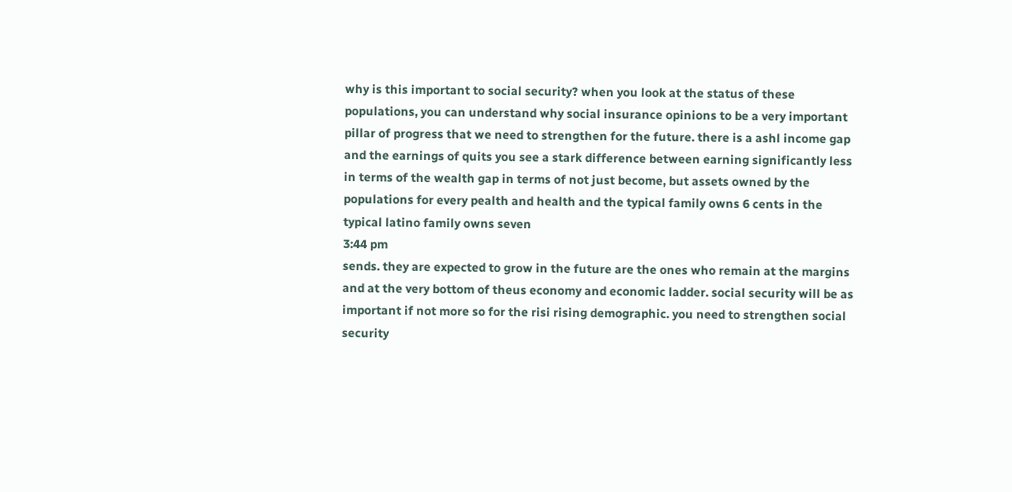why is this important to social security? when you look at the status of these populations, you can understand why social insurance opinions to be a very important pillar of progress that we need to strengthen for the future. there is a ashl income gap and the earnings of quits you see a stark difference between earning significantly less in terms of the wealth gap in terms of not just become, but assets owned by the populations for every pealth and health and the typical family owns 6 cents in the typical latino family owns seven
3:44 pm
sends. they are expected to grow in the future are the ones who remain at the margins and at the very bottom of theus economy and economic ladder. social security will be as important if not more so for the risi rising demographic. you need to strengthen social security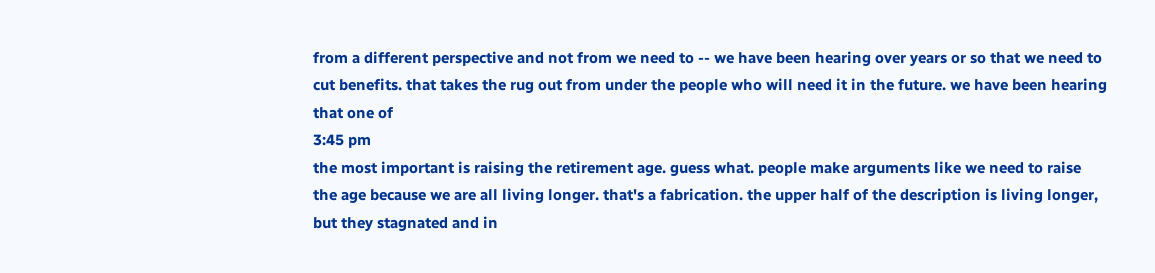from a different perspective and not from we need to -- we have been hearing over years or so that we need to cut benefits. that takes the rug out from under the people who will need it in the future. we have been hearing that one of
3:45 pm
the most important is raising the retirement age. guess what. people make arguments like we need to raise the age because we are all living longer. that's a fabrication. the upper half of the description is living longer, but they stagnated and in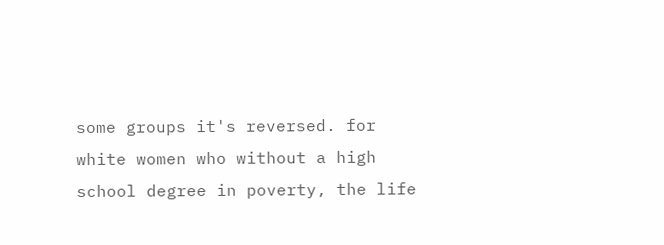some groups it's reversed. for white women who without a high school degree in poverty, the life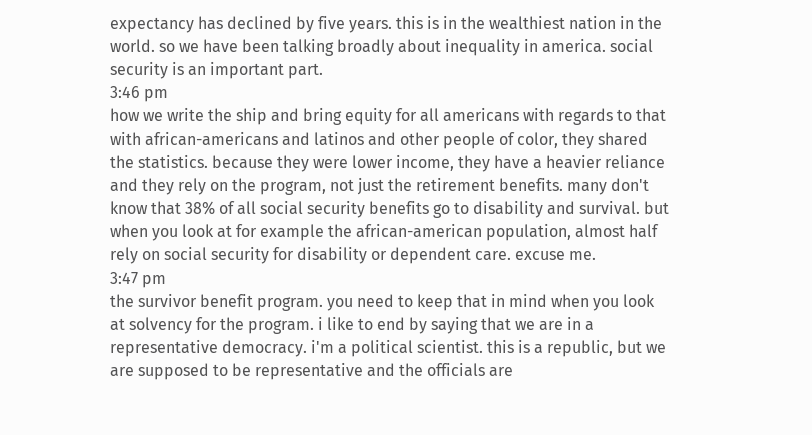expectancy has declined by five years. this is in the wealthiest nation in the world. so we have been talking broadly about inequality in america. social security is an important part.
3:46 pm
how we write the ship and bring equity for all americans with regards to that with african-americans and latinos and other people of color, they shared the statistics. because they were lower income, they have a heavier reliance and they rely on the program, not just the retirement benefits. many don't know that 38% of all social security benefits go to disability and survival. but when you look at for example the african-american population, almost half rely on social security for disability or dependent care. excuse me.
3:47 pm
the survivor benefit program. you need to keep that in mind when you look at solvency for the program. i like to end by saying that we are in a representative democracy. i'm a political scientist. this is a republic, but we are supposed to be representative and the officials are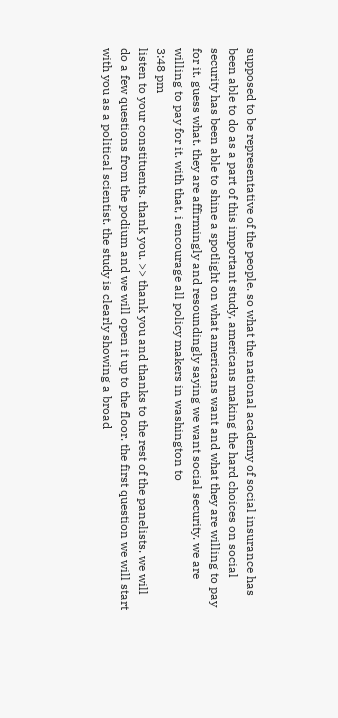supposed to be representative of the people. so what the national academy of social insurance has been able to do as a part of this important study, americans making the hard choices on social security has been able to shine a spotlight on what americans want and what they are willing to pay for it. guess what. they are affirmingly and resoundingly saying we want social security. we are willing to pay for it. with that, i encourage all policy makers in washington to
3:48 pm
listen to your constituents. thank you. >> thank you and thanks to the rest of the panelists. we will do a few questions from the podium and we will open it up to the floor. the first question we will start with you as a political scientist. the study is clearly showing a broad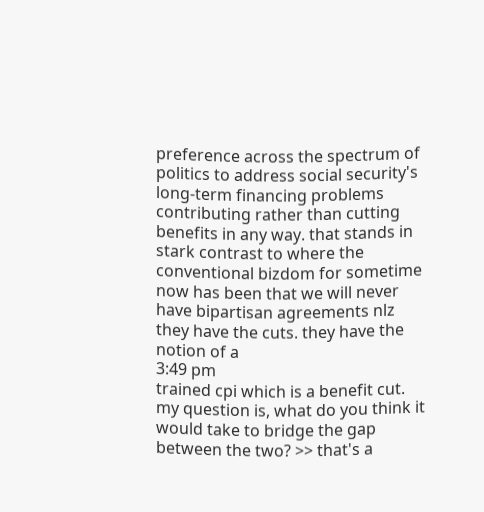preference across the spectrum of politics to address social security's long-term financing problems contributing rather than cutting benefits in any way. that stands in stark contrast to where the conventional bizdom for sometime now has been that we will never have bipartisan agreements nlz they have the cuts. they have the notion of a
3:49 pm
trained cpi which is a benefit cut. my question is, what do you think it would take to bridge the gap between the two? >> that's a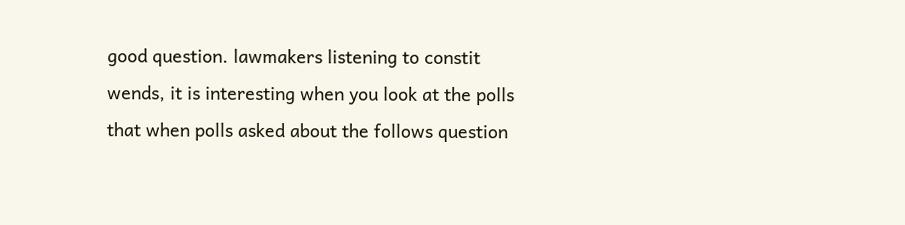good question. lawmakers listening to constit wends, it is interesting when you look at the polls that when polls asked about the follows question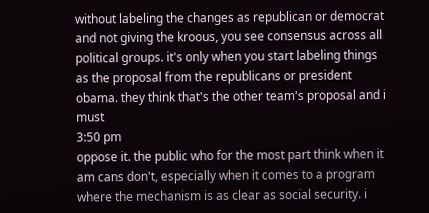without labeling the changes as republican or democrat and not giving the kroous, you see consensus across all political groups. it's only when you start labeling things as the proposal from the republicans or president obama. they think that's the other team's proposal and i must
3:50 pm
oppose it. the public who for the most part think when it am cans don't, especially when it comes to a program where the mechanism is as clear as social security. i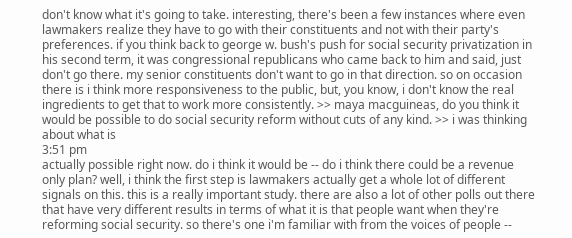don't know what it's going to take. interesting, there's been a few instances where even lawmakers realize they have to go with their constituents and not with their party's preferences. if you think back to george w. bush's push for social security privatization in his second term, it was congressional republicans who came back to him and said, just don't go there. my senior constituents don't want to go in that direction. so on occasion there is i think more responsiveness to the public, but, you know, i don't know the real ingredients to get that to work more consistently. >> maya macguineas, do you think it would be possible to do social security reform without cuts of any kind. >> i was thinking about what is
3:51 pm
actually possible right now. do i think it would be -- do i think there could be a revenue only plan? well, i think the first step is lawmakers actually get a whole lot of different signals on this. this is a really important study. there are also a lot of other polls out there that have very different results in terms of what it is that people want when they're reforming social security. so there's one i'm familiar with from the voices of people --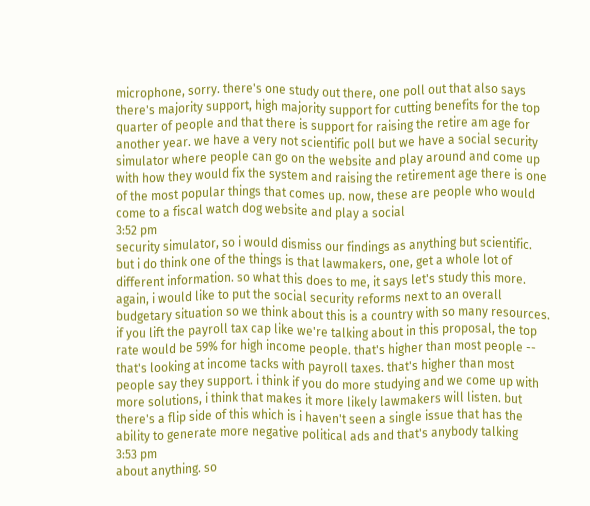microphone, sorry. there's one study out there, one poll out that also says there's majority support, high majority support for cutting benefits for the top quarter of people and that there is support for raising the retire am age for another year. we have a very not scientific poll but we have a social security simulator where people can go on the website and play around and come up with how they would fix the system and raising the retirement age there is one of the most popular things that comes up. now, these are people who would come to a fiscal watch dog website and play a social
3:52 pm
security simulator, so i would dismiss our findings as anything but scientific. but i do think one of the things is that lawmakers, one, get a whole lot of different information. so what this does to me, it says let's study this more. again, i would like to put the social security reforms next to an overall budgetary situation so we think about this is a country with so many resources. if you lift the payroll tax cap like we're talking about in this proposal, the top rate would be 59% for high income people. that's higher than most people -- that's looking at income tacks with payroll taxes. that's higher than most people say they support. i think if you do more studying and we come up with more solutions, i think that makes it more likely lawmakers will listen. but there's a flip side of this which is i haven't seen a single issue that has the ability to generate more negative political ads and that's anybody talking
3:53 pm
about anything. so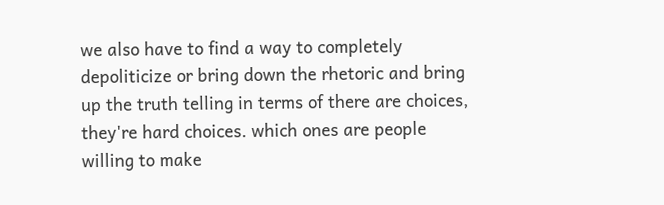we also have to find a way to completely depoliticize or bring down the rhetoric and bring up the truth telling in terms of there are choices, they're hard choices. which ones are people willing to make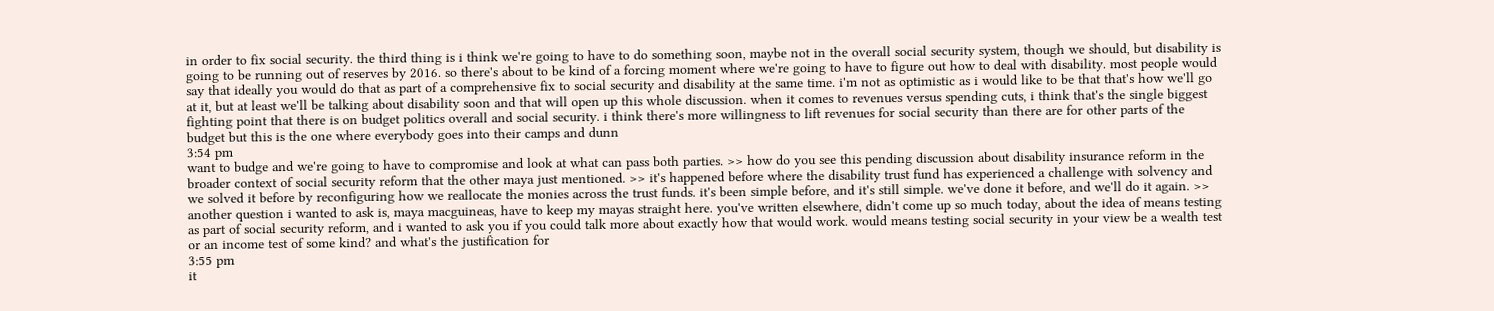in order to fix social security. the third thing is i think we're going to have to do something soon, maybe not in the overall social security system, though we should, but disability is going to be running out of reserves by 2016. so there's about to be kind of a forcing moment where we're going to have to figure out how to deal with disability. most people would say that ideally you would do that as part of a comprehensive fix to social security and disability at the same time. i'm not as optimistic as i would like to be that that's how we'll go at it, but at least we'll be talking about disability soon and that will open up this whole discussion. when it comes to revenues versus spending cuts, i think that's the single biggest fighting point that there is on budget politics overall and social security. i think there's more willingness to lift revenues for social security than there are for other parts of the budget but this is the one where everybody goes into their camps and dunn
3:54 pm
want to budge and we're going to have to compromise and look at what can pass both parties. >> how do you see this pending discussion about disability insurance reform in the broader context of social security reform that the other maya just mentioned. >> it's happened before where the disability trust fund has experienced a challenge with solvency and we solved it before by reconfiguring how we reallocate the monies across the trust funds. it's been simple before, and it's still simple. we've done it before, and we'll do it again. >> another question i wanted to ask is, maya macguineas, have to keep my mayas straight here. you've written elsewhere, didn't come up so much today, about the idea of means testing as part of social security reform, and i wanted to ask you if you could talk more about exactly how that would work. would means testing social security in your view be a wealth test or an income test of some kind? and what's the justification for
3:55 pm
it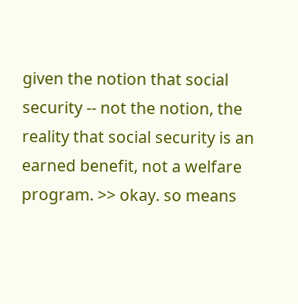given the notion that social security -- not the notion, the reality that social security is an earned benefit, not a welfare program. >> okay. so means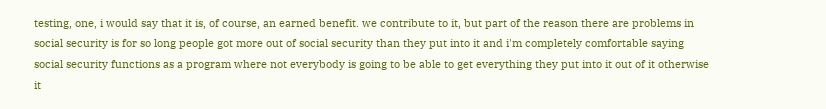testing, one, i would say that it is, of course, an earned benefit. we contribute to it, but part of the reason there are problems in social security is for so long people got more out of social security than they put into it and i'm completely comfortable saying social security functions as a program where not everybody is going to be able to get everything they put into it out of it otherwise it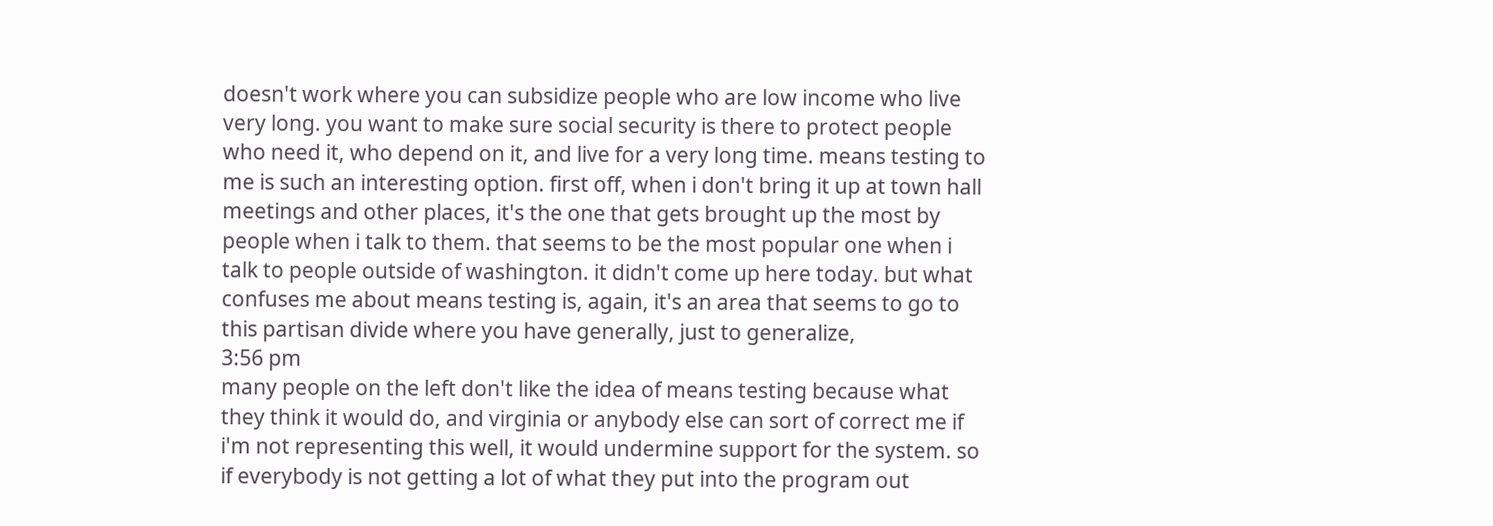doesn't work where you can subsidize people who are low income who live very long. you want to make sure social security is there to protect people who need it, who depend on it, and live for a very long time. means testing to me is such an interesting option. first off, when i don't bring it up at town hall meetings and other places, it's the one that gets brought up the most by people when i talk to them. that seems to be the most popular one when i talk to people outside of washington. it didn't come up here today. but what confuses me about means testing is, again, it's an area that seems to go to this partisan divide where you have generally, just to generalize,
3:56 pm
many people on the left don't like the idea of means testing because what they think it would do, and virginia or anybody else can sort of correct me if i'm not representing this well, it would undermine support for the system. so if everybody is not getting a lot of what they put into the program out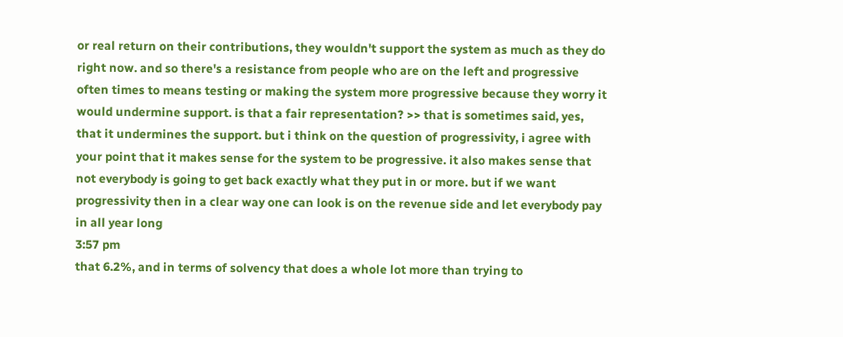or real return on their contributions, they wouldn't support the system as much as they do right now. and so there's a resistance from people who are on the left and progressive often times to means testing or making the system more progressive because they worry it would undermine support. is that a fair representation? >> that is sometimes said, yes, that it undermines the support. but i think on the question of progressivity, i agree with your point that it makes sense for the system to be progressive. it also makes sense that not everybody is going to get back exactly what they put in or more. but if we want progressivity then in a clear way one can look is on the revenue side and let everybody pay in all year long
3:57 pm
that 6.2%, and in terms of solvency that does a whole lot more than trying to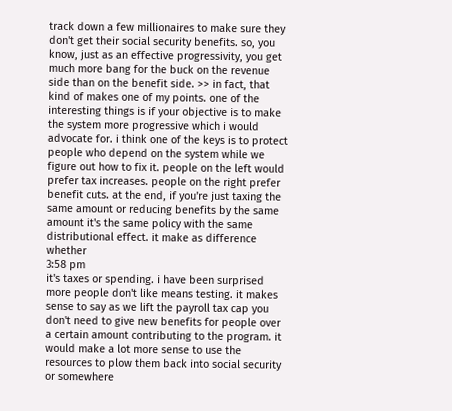track down a few millionaires to make sure they don't get their social security benefits. so, you know, just as an effective progressivity, you get much more bang for the buck on the revenue side than on the benefit side. >> in fact, that kind of makes one of my points. one of the interesting things is if your objective is to make the system more progressive which i would advocate for. i think one of the keys is to protect people who depend on the system while we figure out how to fix it. people on the left would prefer tax increases. people on the right prefer benefit cuts. at the end, if you're just taxing the same amount or reducing benefits by the same amount it's the same policy with the same distributional effect. it make as difference whether
3:58 pm
it's taxes or spending. i have been surprised more people don't like means testing. it makes sense to say as we lift the payroll tax cap you don't need to give new benefits for people over a certain amount contributing to the program. it would make a lot more sense to use the resources to plow them back into social security or somewhere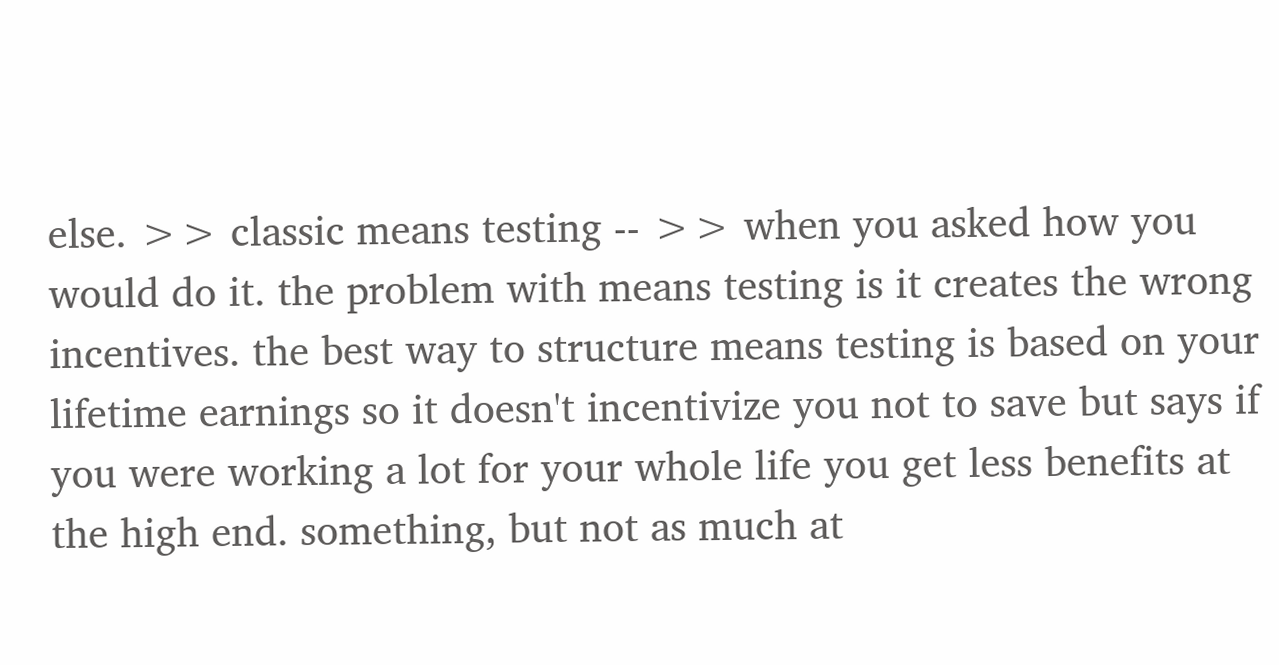else. >> classic means testing -- >> when you asked how you would do it. the problem with means testing is it creates the wrong incentives. the best way to structure means testing is based on your lifetime earnings so it doesn't incentivize you not to save but says if you were working a lot for your whole life you get less benefits at the high end. something, but not as much at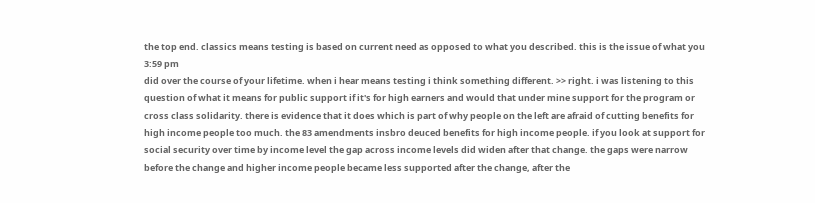the top end. classics means testing is based on current need as opposed to what you described. this is the issue of what you
3:59 pm
did over the course of your lifetime. when i hear means testing i think something different. >> right. i was listening to this question of what it means for public support if it's for high earners and would that under mine support for the program or cross class solidarity. there is evidence that it does which is part of why people on the left are afraid of cutting benefits for high income people too much. the 83 amendments insbro deuced benefits for high income people. if you look at support for social security over time by income level the gap across income levels did widen after that change. the gaps were narrow before the change and higher income people became less supported after the change, after the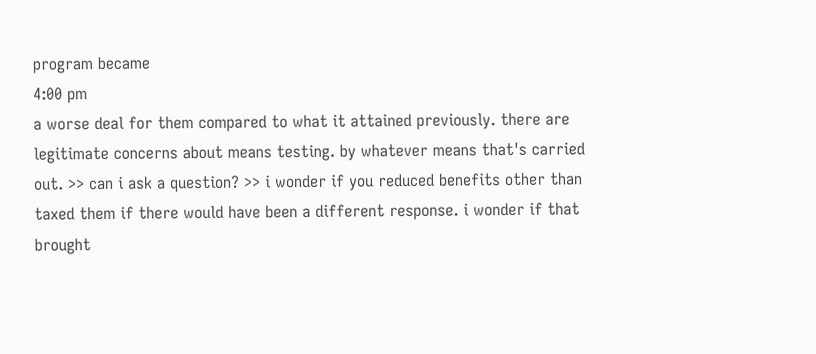program became
4:00 pm
a worse deal for them compared to what it attained previously. there are legitimate concerns about means testing. by whatever means that's carried out. >> can i ask a question? >> i wonder if you reduced benefits other than taxed them if there would have been a different response. i wonder if that brought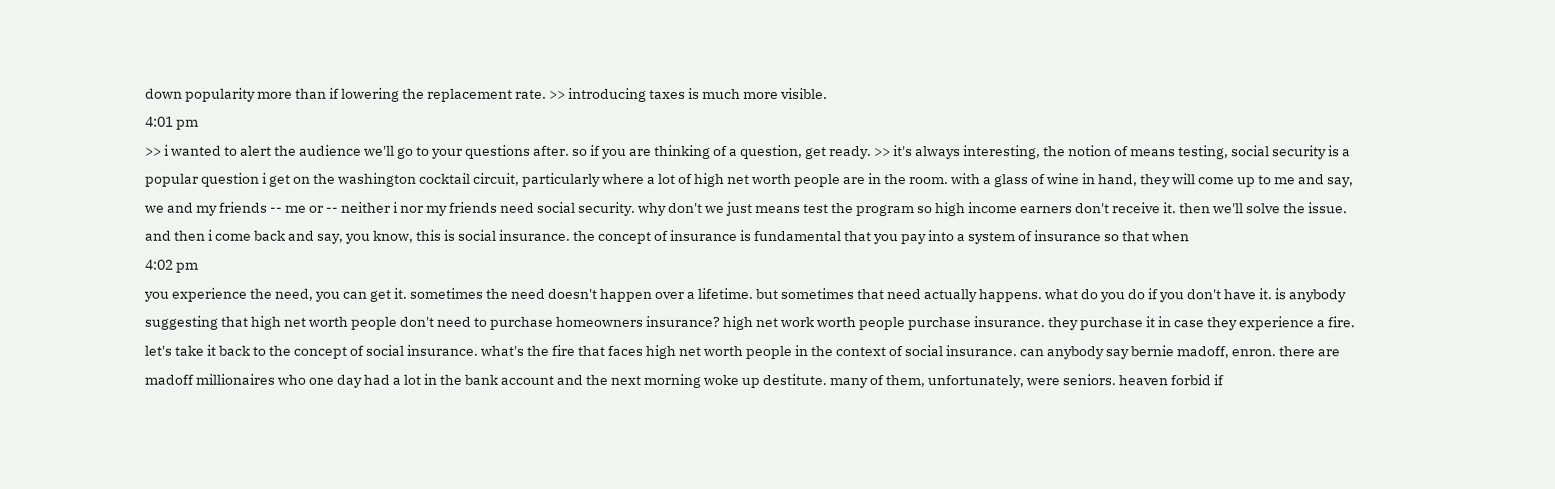down popularity more than if lowering the replacement rate. >> introducing taxes is much more visible.
4:01 pm
>> i wanted to alert the audience we'll go to your questions after. so if you are thinking of a question, get ready. >> it's always interesting, the notion of means testing, social security is a popular question i get on the washington cocktail circuit, particularly where a lot of high net worth people are in the room. with a glass of wine in hand, they will come up to me and say, we and my friends -- me or -- neither i nor my friends need social security. why don't we just means test the program so high income earners don't receive it. then we'll solve the issue. and then i come back and say, you know, this is social insurance. the concept of insurance is fundamental that you pay into a system of insurance so that when
4:02 pm
you experience the need, you can get it. sometimes the need doesn't happen over a lifetime. but sometimes that need actually happens. what do you do if you don't have it. is anybody suggesting that high net worth people don't need to purchase homeowners insurance? high net work worth people purchase insurance. they purchase it in case they experience a fire. let's take it back to the concept of social insurance. what's the fire that faces high net worth people in the context of social insurance. can anybody say bernie madoff, enron. there are madoff millionaires who one day had a lot in the bank account and the next morning woke up destitute. many of them, unfortunately, were seniors. heaven forbid if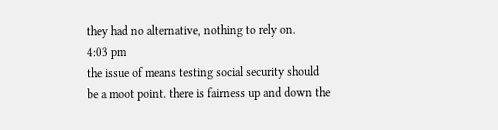they had no alternative, nothing to rely on.
4:03 pm
the issue of means testing social security should be a moot point. there is fairness up and down the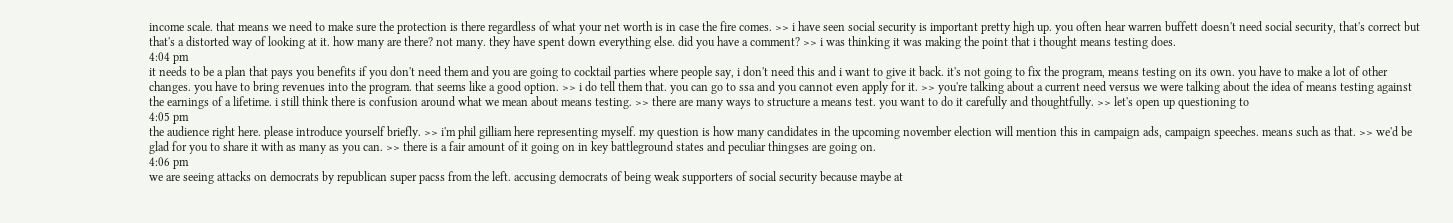income scale. that means we need to make sure the protection is there regardless of what your net worth is in case the fire comes. >> i have seen social security is important pretty high up. you often hear warren buffett doesn't need social security, that's correct but that's a distorted way of looking at it. how many are there? not many. they have spent down everything else. did you have a comment? >> i was thinking it was making the point that i thought means testing does.
4:04 pm
it needs to be a plan that pays you benefits if you don't need them and you are going to cocktail parties where people say, i don't need this and i want to give it back. it's not going to fix the program, means testing on its own. you have to make a lot of other changes. you have to bring revenues into the program. that seems like a good option. >> i do tell them that. you can go to ssa and you cannot even apply for it. >> you're talking about a current need versus we were talking about the idea of means testing against the earnings of a lifetime. i still think there is confusion around what we mean about means testing. >> there are many ways to structure a means test. you want to do it carefully and thoughtfully. >> let's open up questioning to
4:05 pm
the audience right here. please introduce yourself briefly. >> i'm phil gilliam here representing myself. my question is how many candidates in the upcoming november election will mention this in campaign ads, campaign speeches. means such as that. >> we'd be glad for you to share it with as many as you can. >> there is a fair amount of it going on in key battleground states and peculiar thingses are going on.
4:06 pm
we are seeing attacks on democrats by republican super pacss from the left. accusing democrats of being weak supporters of social security because maybe at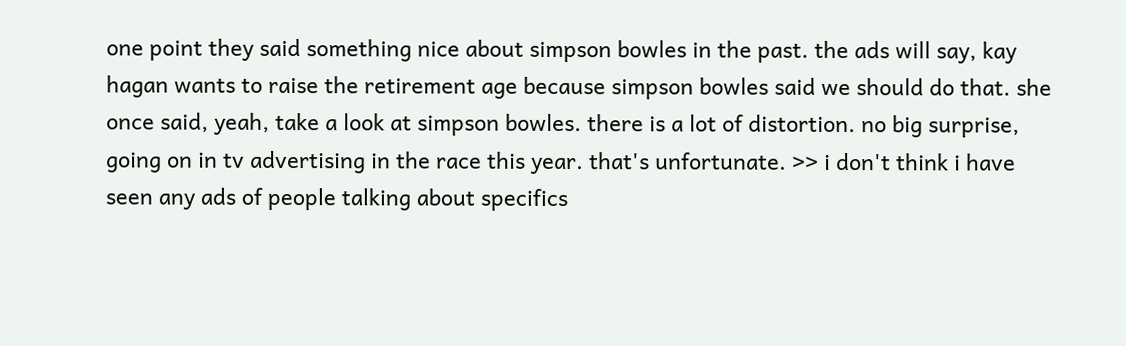one point they said something nice about simpson bowles in the past. the ads will say, kay hagan wants to raise the retirement age because simpson bowles said we should do that. she once said, yeah, take a look at simpson bowles. there is a lot of distortion. no big surprise, going on in tv advertising in the race this year. that's unfortunate. >> i don't think i have seen any ads of people talking about specifics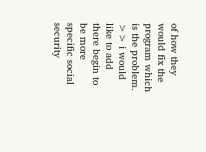of how they would fix the program which is the problem. >> i would like to add there begin to be more specific social security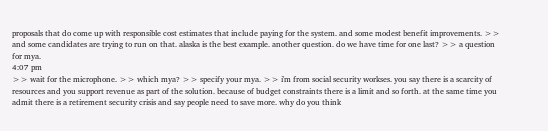proposals that do come up with responsible cost estimates that include paying for the system. and some modest benefit improvements. >> and some candidates are trying to run on that. alaska is the best example. another question. do we have time for one last? >> a question for mya.
4:07 pm
>> wait for the microphone. >> which mya? >> specify your mya. >> i'm from social security workses. you say there is a scarcity of resources and you support revenue as part of the solution. because of budget constraints there is a limit and so forth. at the same time you admit there is a retirement security crisis and say people need to save more. why do you think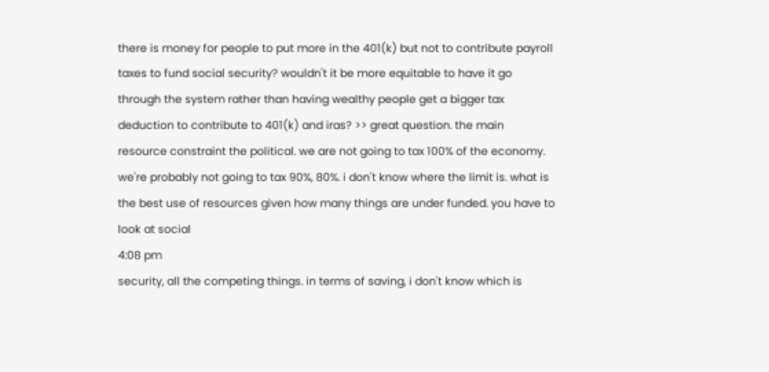there is money for people to put more in the 401(k) but not to contribute payroll taxes to fund social security? wouldn't it be more equitable to have it go through the system rather than having wealthy people get a bigger tax deduction to contribute to 401(k) and iras? >> great question. the main resource constraint the political. we are not going to tax 100% of the economy. we're probably not going to tax 90%, 80%. i don't know where the limit is. what is the best use of resources given how many things are under funded. you have to look at social
4:08 pm
security, all the competing things. in terms of saving, i don't know which is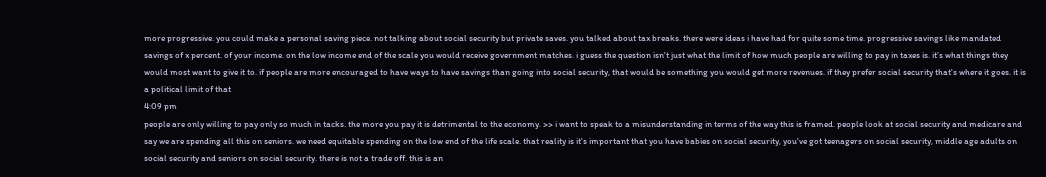more progressive. you could make a personal saving piece. not talking about social security but private saves. you talked about tax breaks. there were ideas i have had for quite some time. progressive savings like mandated savings of x percent. of your income. on the low income end of the scale you would receive government matches. i guess the question isn't just what the limit of how much people are willing to pay in taxes is. it's what things they would most want to give it to. if people are more encouraged to have ways to have savings than going into social security, that would be something you would get more revenues. if they prefer social security that's where it goes. it is a political limit of that
4:09 pm
people are only willing to pay only so much in tacks. the more you pay it is detrimental to the economy. >> i want to speak to a misunderstanding in terms of the way this is framed. people look at social security and medicare and say we are spending all this on seniors. we need equitable spending on the low end of the life scale. that reality is it's important that you have babies on social security, you've got teenagers on social security, middle age adults on social security and seniors on social security. there is not a trade off. this is an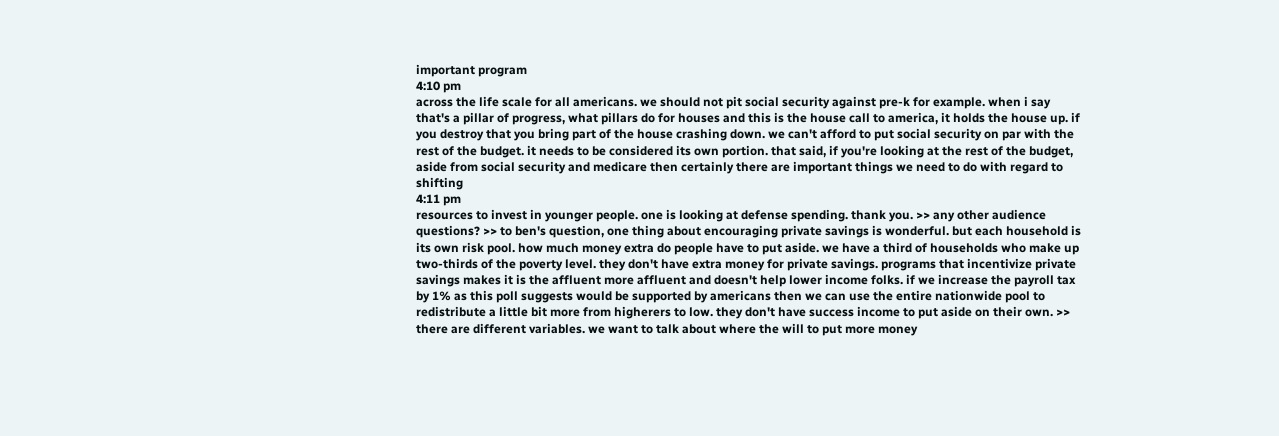important program
4:10 pm
across the life scale for all americans. we should not pit social security against pre-k for example. when i say that's a pillar of progress, what pillars do for houses and this is the house call to america, it holds the house up. if you destroy that you bring part of the house crashing down. we can't afford to put social security on par with the rest of the budget. it needs to be considered its own portion. that said, if you're looking at the rest of the budget, aside from social security and medicare then certainly there are important things we need to do with regard to shifting
4:11 pm
resources to invest in younger people. one is looking at defense spending. thank you. >> any other audience questions? >> to ben's question, one thing about encouraging private savings is wonderful. but each household is its own risk pool. how much money extra do people have to put aside. we have a third of households who make up two-thirds of the poverty level. they don't have extra money for private savings. programs that incentivize private savings makes it is the affluent more affluent and doesn't help lower income folks. if we increase the payroll tax by 1% as this poll suggests would be supported by americans then we can use the entire nationwide pool to redistribute a little bit more from higherers to low. they don't have success income to put aside on their own. >> there are different variables. we want to talk about where the will to put more money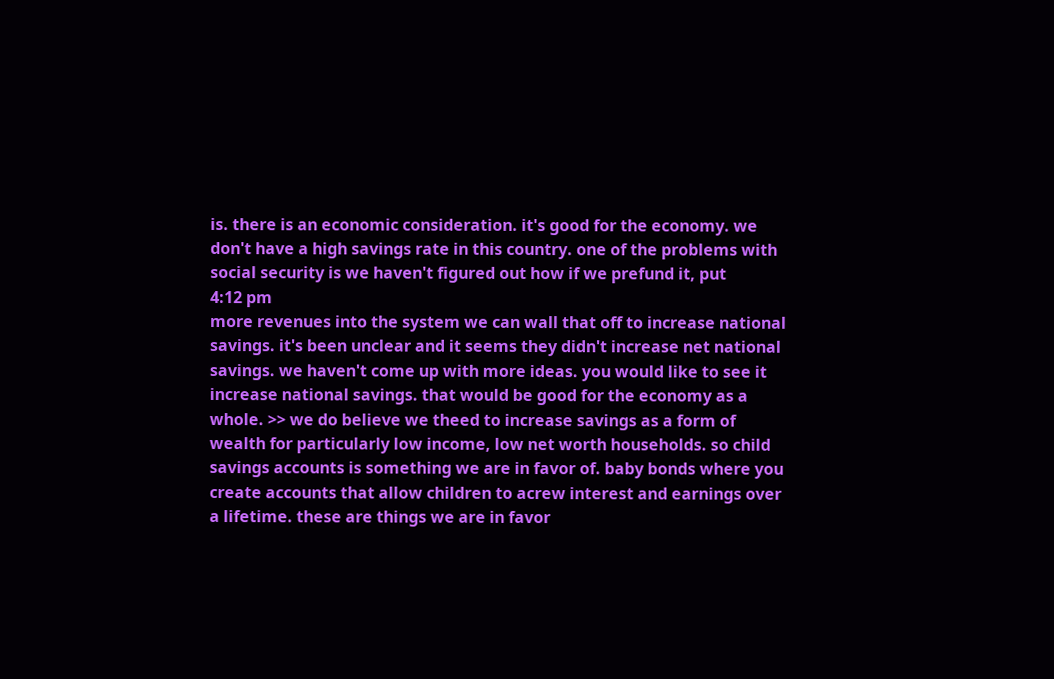is. there is an economic consideration. it's good for the economy. we don't have a high savings rate in this country. one of the problems with social security is we haven't figured out how if we prefund it, put
4:12 pm
more revenues into the system we can wall that off to increase national savings. it's been unclear and it seems they didn't increase net national savings. we haven't come up with more ideas. you would like to see it increase national savings. that would be good for the economy as a whole. >> we do believe we theed to increase savings as a form of wealth for particularly low income, low net worth households. so child savings accounts is something we are in favor of. baby bonds where you create accounts that allow children to acrew interest and earnings over a lifetime. these are things we are in favor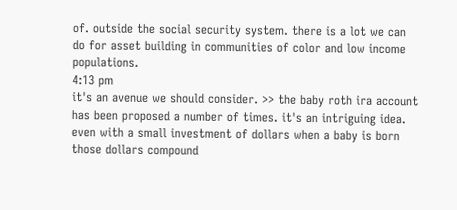of. outside the social security system. there is a lot we can do for asset building in communities of color and low income populations.
4:13 pm
it's an avenue we should consider. >> the baby roth ira account has been proposed a number of times. it's an intriguing idea. even with a small investment of dollars when a baby is born those dollars compound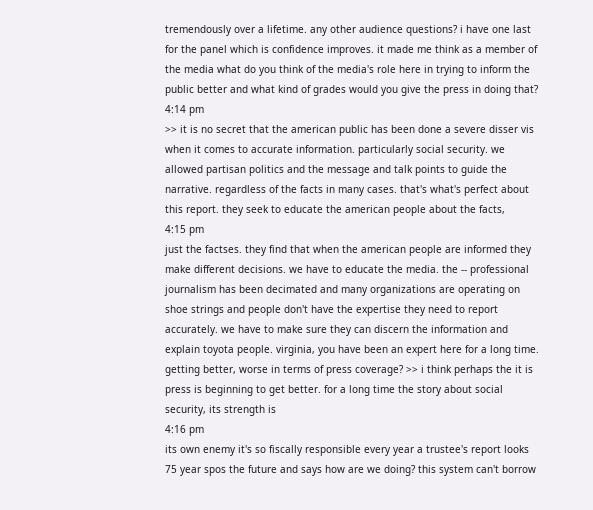tremendously over a lifetime. any other audience questions? i have one last for the panel which is confidence improves. it made me think as a member of the media what do you think of the media's role here in trying to inform the public better and what kind of grades would you give the press in doing that?
4:14 pm
>> it is no secret that the american public has been done a severe disser vis when it comes to accurate information. particularly social security. we allowed partisan politics and the message and talk points to guide the narrative. regardless of the facts in many cases. that's what's perfect about this report. they seek to educate the american people about the facts,
4:15 pm
just the factses. they find that when the american people are informed they make different decisions. we have to educate the media. the -- professional journalism has been decimated and many organizations are operating on shoe strings and people don't have the expertise they need to report accurately. we have to make sure they can discern the information and explain toyota people. virginia, you have been an expert here for a long time. getting better, worse in terms of press coverage? >> i think perhaps the it is press is beginning to get better. for a long time the story about social security, its strength is
4:16 pm
its own enemy it's so fiscally responsible every year a trustee's report looks 75 year spos the future and says how are we doing? this system can't borrow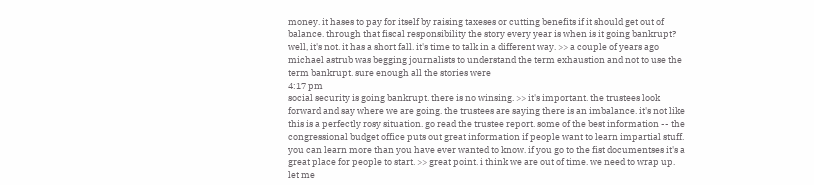money. it hases to pay for itself by raising taxeses or cutting benefits if it should get out of balance. through that fiscal responsibility the story every year is when is it going bankrupt? well, it's not. it has a short fall. it's time to talk in a different way. >> a couple of years ago michael astrub was begging journalists to understand the term exhaustion and not to use the term bankrupt. sure enough all the stories were
4:17 pm
social security is going bankrupt. there is no winsing. >> it's important. the trustees look forward and say where we are going. the trustees are saying there is an imbalance. it's not like this is a perfectly rosy situation. go read the trustee report. some of the best information -- the congressional budget office puts out great information if people want to learn impartial stuff. you can learn more than you have ever wanted to know. if you go to the fist documentses it's a great place for people to start. >> great point. i think we are out of time. we need to wrap up. let me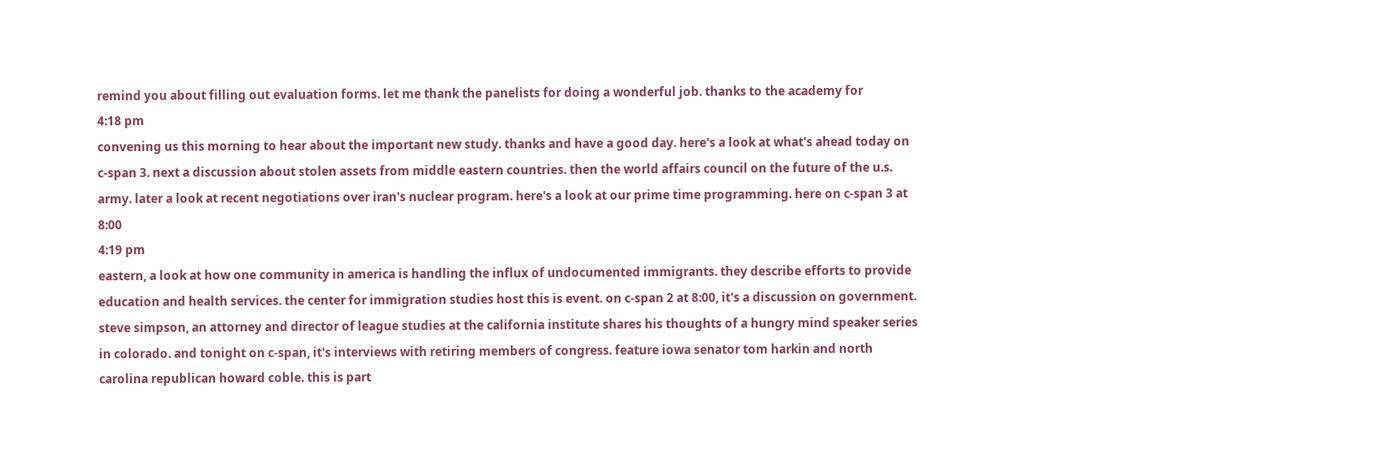remind you about filling out evaluation forms. let me thank the panelists for doing a wonderful job. thanks to the academy for
4:18 pm
convening us this morning to hear about the important new study. thanks and have a good day. here's a look at what's ahead today on c-span 3. next a discussion about stolen assets from middle eastern countries. then the world affairs council on the future of the u.s. army. later a look at recent negotiations over iran's nuclear program. here's a look at our prime time programming. here on c-span 3 at 8:00
4:19 pm
eastern, a look at how one community in america is handling the influx of undocumented immigrants. they describe efforts to provide education and health services. the center for immigration studies host this is event. on c-span 2 at 8:00, it's a discussion on government. steve simpson, an attorney and director of league studies at the california institute shares his thoughts of a hungry mind speaker series in colorado. and tonight on c-span, it's interviews with retiring members of congress. feature iowa senator tom harkin and north carolina republican howard coble. this is part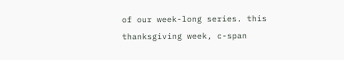of our week-long series. this thanksgiving week, c-span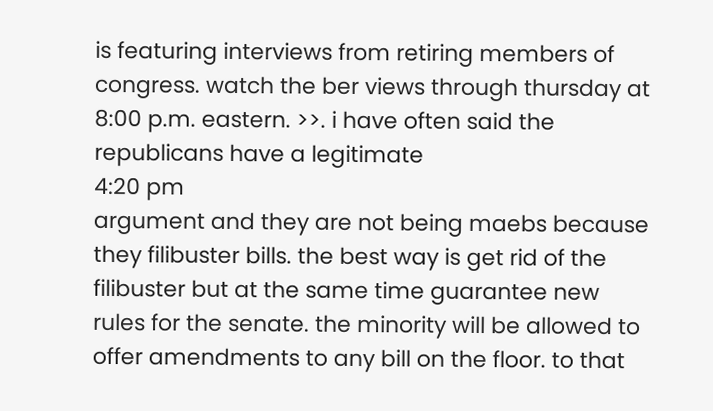is featuring interviews from retiring members of congress. watch the ber views through thursday at 8:00 p.m. eastern. >>. i have often said the republicans have a legitimate
4:20 pm
argument and they are not being maebs because they filibuster bills. the best way is get rid of the filibuster but at the same time guarantee new rules for the senate. the minority will be allowed to offer amendments to any bill on the floor. to that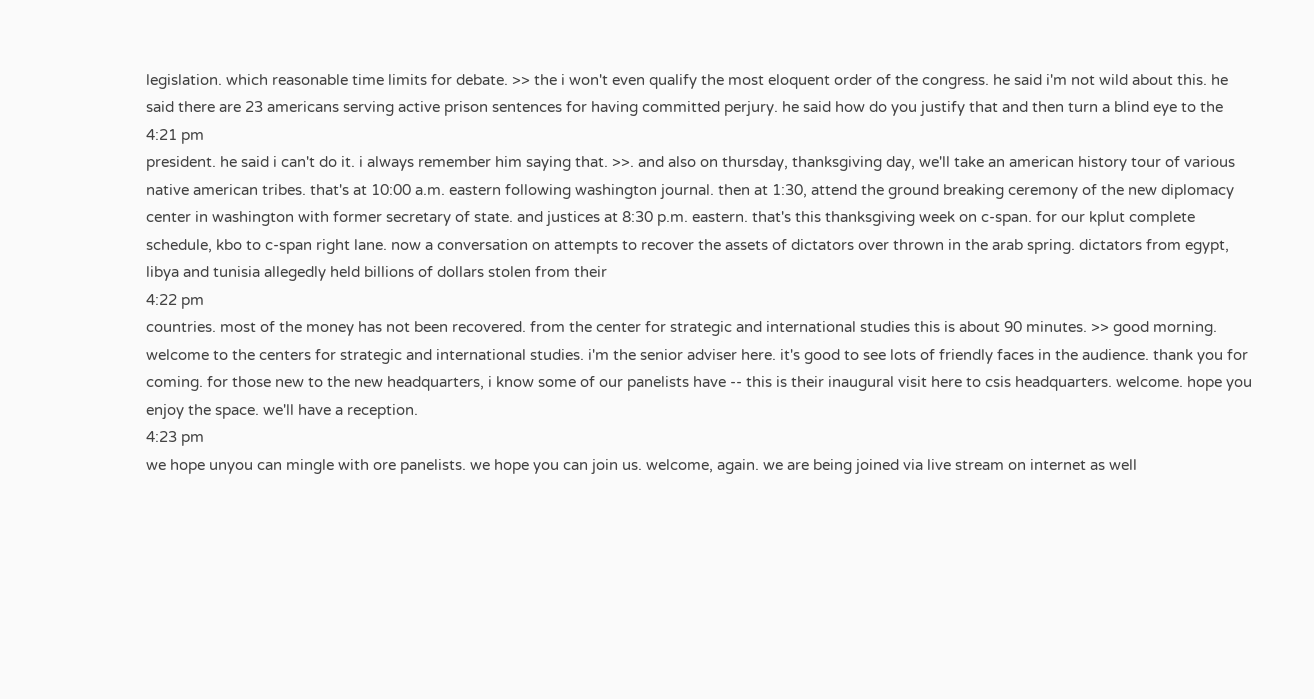legislation. which reasonable time limits for debate. >> the i won't even qualify the most eloquent order of the congress. he said i'm not wild about this. he said there are 23 americans serving active prison sentences for having committed perjury. he said how do you justify that and then turn a blind eye to the
4:21 pm
president. he said i can't do it. i always remember him saying that. >>. and also on thursday, thanksgiving day, we'll take an american history tour of various native american tribes. that's at 10:00 a.m. eastern following washington journal. then at 1:30, attend the ground breaking ceremony of the new diplomacy center in washington with former secretary of state. and justices at 8:30 p.m. eastern. that's this thanksgiving week on c-span. for our kplut complete schedule, kbo to c-span right lane. now a conversation on attempts to recover the assets of dictators over thrown in the arab spring. dictators from egypt, libya and tunisia allegedly held billions of dollars stolen from their
4:22 pm
countries. most of the money has not been recovered. from the center for strategic and international studies this is about 90 minutes. >> good morning. welcome to the centers for strategic and international studies. i'm the senior adviser here. it's good to see lots of friendly faces in the audience. thank you for coming. for those new to the new headquarters, i know some of our panelists have -- this is their inaugural visit here to csis headquarters. welcome. hope you enjoy the space. we'll have a reception.
4:23 pm
we hope unyou can mingle with ore panelists. we hope you can join us. welcome, again. we are being joined via live stream on internet as well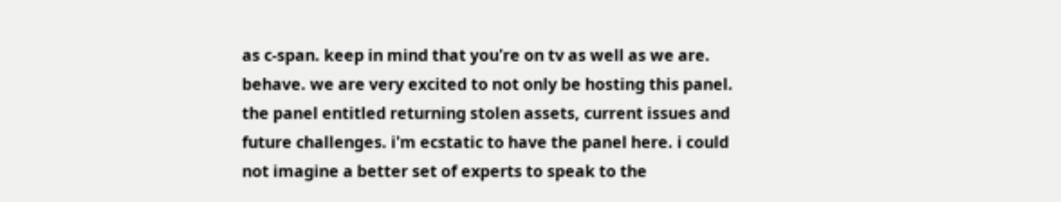as c-span. keep in mind that you're on tv as well as we are. behave. we are very excited to not only be hosting this panel. the panel entitled returning stolen assets, current issues and future challenges. i'm ecstatic to have the panel here. i could not imagine a better set of experts to speak to the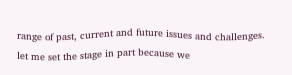range of past, current and future issues and challenges. let me set the stage in part because we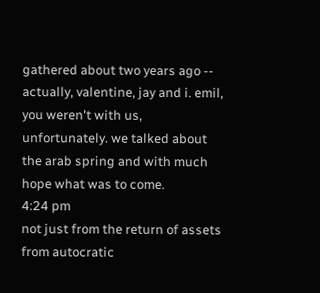gathered about two years ago -- actually, valentine, jay and i. emil, you weren't with us, unfortunately. we talked about the arab spring and with much hope what was to come.
4:24 pm
not just from the return of assets from autocratic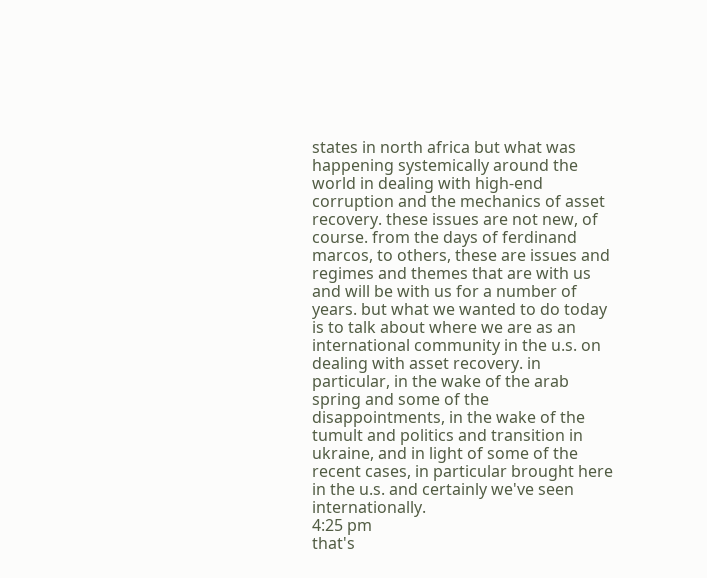states in north africa but what was happening systemically around the world in dealing with high-end corruption and the mechanics of asset recovery. these issues are not new, of course. from the days of ferdinand marcos, to others, these are issues and regimes and themes that are with us and will be with us for a number of years. but what we wanted to do today is to talk about where we are as an international community in the u.s. on dealing with asset recovery. in particular, in the wake of the arab spring and some of the disappointments, in the wake of the tumult and politics and transition in ukraine, and in light of some of the recent cases, in particular brought here in the u.s. and certainly we've seen internationally.
4:25 pm
that's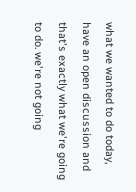what we wanted to do today, have an open discussion and that's exactly what we're going to do. we're not going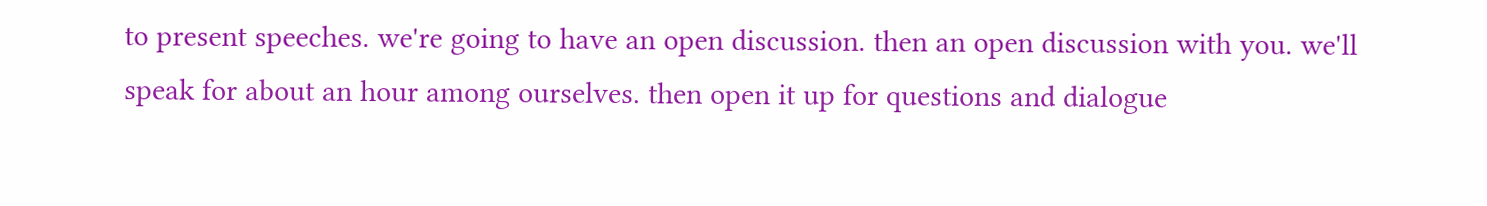to present speeches. we're going to have an open discussion. then an open discussion with you. we'll speak for about an hour among ourselves. then open it up for questions and dialogue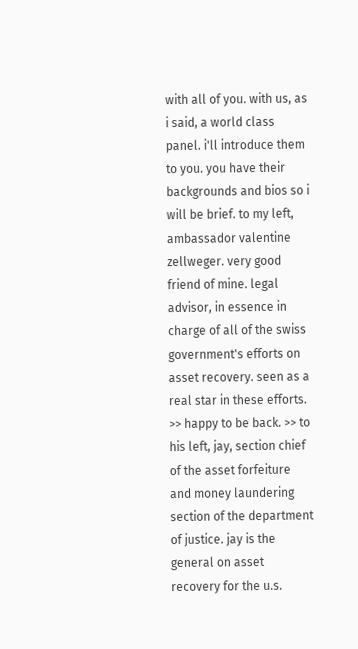with all of you. with us, as i said, a world class panel. i'll introduce them to you. you have their backgrounds and bios so i will be brief. to my left, ambassador valentine zellweger. very good friend of mine. legal advisor, in essence in charge of all of the swiss government's efforts on asset recovery. seen as a real star in these efforts. >> happy to be back. >> to his left, jay, section chief of the asset forfeiture and money laundering section of the department of justice. jay is the general on asset recovery for the u.s.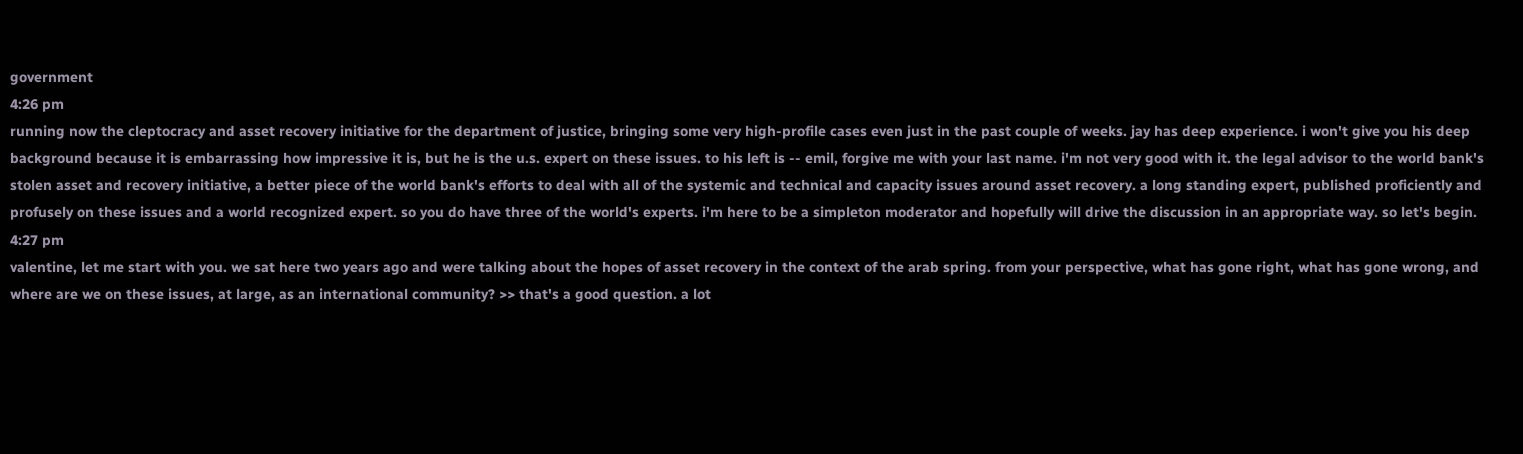government
4:26 pm
running now the cleptocracy and asset recovery initiative for the department of justice, bringing some very high-profile cases even just in the past couple of weeks. jay has deep experience. i won't give you his deep background because it is embarrassing how impressive it is, but he is the u.s. expert on these issues. to his left is -- emil, forgive me with your last name. i'm not very good with it. the legal advisor to the world bank's stolen asset and recovery initiative, a better piece of the world bank's efforts to deal with all of the systemic and technical and capacity issues around asset recovery. a long standing expert, published proficiently and profusely on these issues and a world recognized expert. so you do have three of the world's experts. i'm here to be a simpleton moderator and hopefully will drive the discussion in an appropriate way. so let's begin.
4:27 pm
valentine, let me start with you. we sat here two years ago and were talking about the hopes of asset recovery in the context of the arab spring. from your perspective, what has gone right, what has gone wrong, and where are we on these issues, at large, as an international community? >> that's a good question. a lot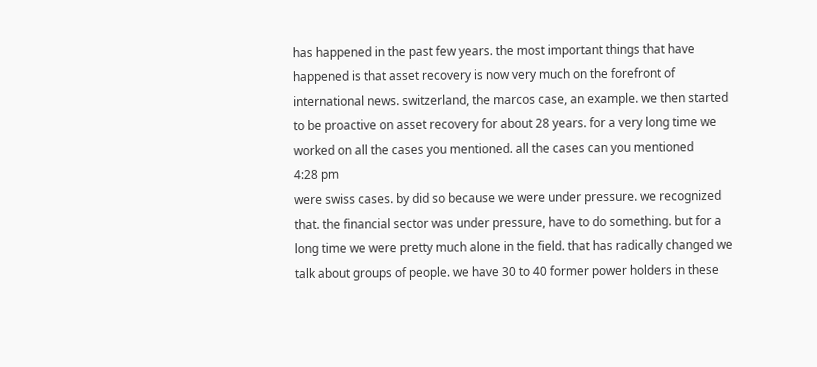has happened in the past few years. the most important things that have happened is that asset recovery is now very much on the forefront of international news. switzerland, the marcos case, an example. we then started to be proactive on asset recovery for about 28 years. for a very long time we worked on all the cases you mentioned. all the cases can you mentioned
4:28 pm
were swiss cases. by did so because we were under pressure. we recognized that. the financial sector was under pressure, have to do something. but for a long time we were pretty much alone in the field. that has radically changed we talk about groups of people. we have 30 to 40 former power holders in these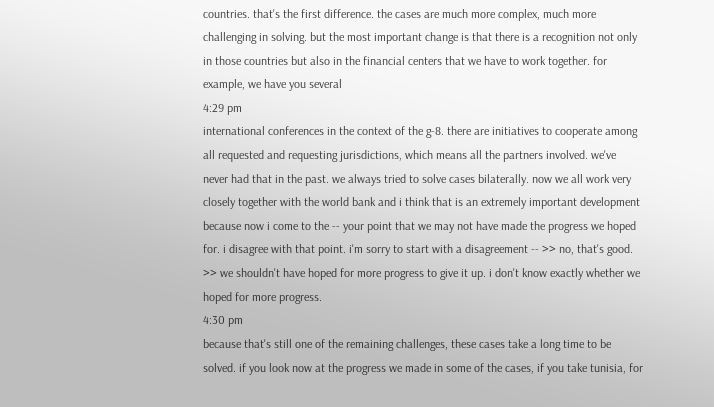countries. that's the first difference. the cases are much more complex, much more challenging in solving. but the most important change is that there is a recognition not only in those countries but also in the financial centers that we have to work together. for example, we have you several
4:29 pm
international conferences in the context of the g-8. there are initiatives to cooperate among all requested and requesting jurisdictions, which means all the partners involved. we've never had that in the past. we always tried to solve cases bilaterally. now we all work very closely together with the world bank and i think that is an extremely important development because now i come to the -- your point that we may not have made the progress we hoped for. i disagree with that point. i'm sorry to start with a disagreement -- >> no, that's good. >> we shouldn't have hoped for more progress to give it up. i don't know exactly whether we hoped for more progress.
4:30 pm
because that's still one of the remaining challenges, these cases take a long time to be solved. if you look now at the progress we made in some of the cases, if you take tunisia, for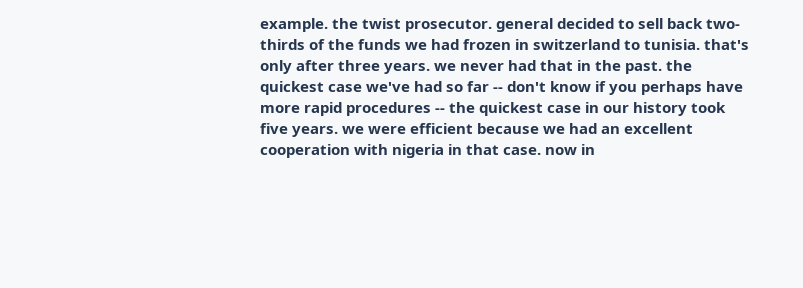example. the twist prosecutor. general decided to sell back two-thirds of the funds we had frozen in switzerland to tunisia. that's only after three years. we never had that in the past. the quickest case we've had so far -- don't know if you perhaps have more rapid procedures -- the quickest case in our history took five years. we were efficient because we had an excellent cooperation with nigeria in that case. now in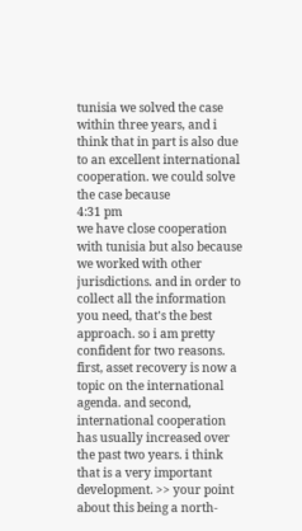tunisia we solved the case within three years, and i think that in part is also due to an excellent international cooperation. we could solve the case because
4:31 pm
we have close cooperation with tunisia but also because we worked with other jurisdictions. and in order to collect all the information you need, that's the best approach. so i am pretty confident for two reasons. first, asset recovery is now a topic on the international agenda. and second, international cooperation has usually increased over the past two years. i think that is a very important development. >> your point about this being a north-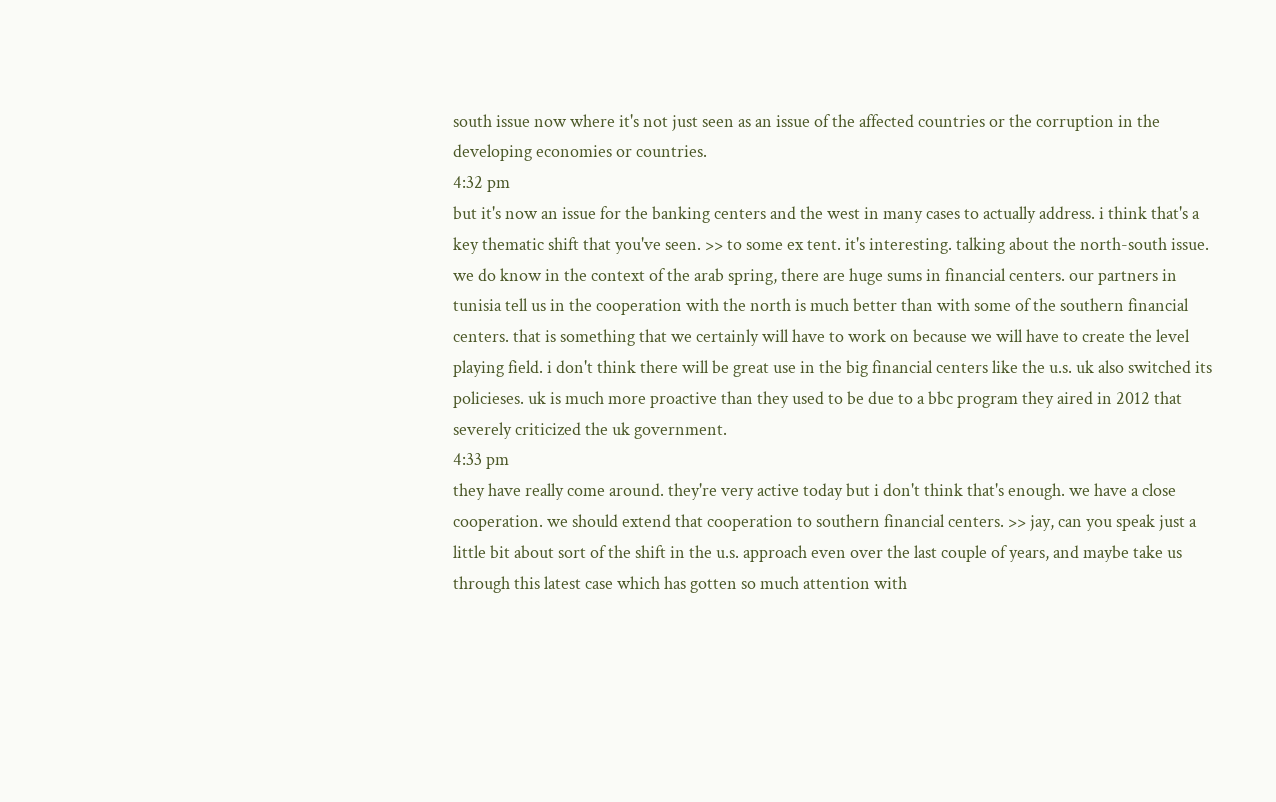south issue now where it's not just seen as an issue of the affected countries or the corruption in the developing economies or countries.
4:32 pm
but it's now an issue for the banking centers and the west in many cases to actually address. i think that's a key thematic shift that you've seen. >> to some ex tent. it's interesting. talking about the north-south issue. we do know in the context of the arab spring, there are huge sums in financial centers. our partners in tunisia tell us in the cooperation with the north is much better than with some of the southern financial centers. that is something that we certainly will have to work on because we will have to create the level playing field. i don't think there will be great use in the big financial centers like the u.s. uk also switched its policieses. uk is much more proactive than they used to be due to a bbc program they aired in 2012 that severely criticized the uk government.
4:33 pm
they have really come around. they're very active today but i don't think that's enough. we have a close cooperation. we should extend that cooperation to southern financial centers. >> jay, can you speak just a little bit about sort of the shift in the u.s. approach even over the last couple of years, and maybe take us through this latest case which has gotten so much attention with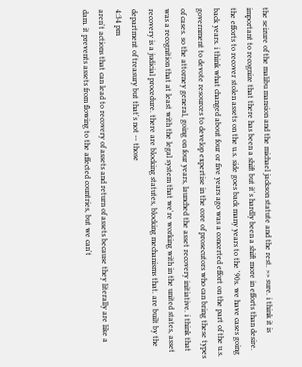the seizure of the malibu mansion and the michael jackson statute and the rest. >> sure. i think it is important to recognize that there has been a shift but it's hardly been a shift more in efforts than desire. the efforts to recover stolen assets on the u.s. side goes back many years to the '90s. we have cases going back years. i think what changed about four or five years ago was a concerted effort on the part of the u.s. government to devote resources to develop expertise in the core of prosecutors who can bring these types of cases. so the attorney general, going on four years, launched the asset recovery initiative. i think that was a recognition that at least with the legal system that we're working with in the united states, asset recovery is a judicial procedure. there are blocking statutes, blocking mechanisms that. are built by the department of treasury but that's not -- those
4:34 pm
aren't actions that can lead to recovery of assets and return of assets because they literally are like a dam. it prevents assets from flowing to the affected countries, but we can't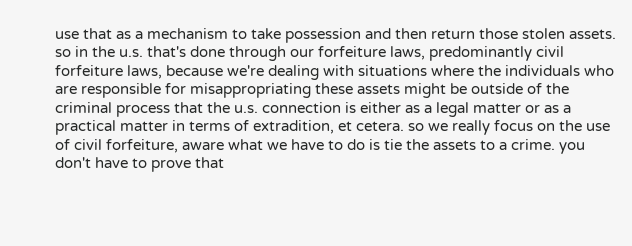use that as a mechanism to take possession and then return those stolen assets. so in the u.s. that's done through our forfeiture laws, predominantly civil forfeiture laws, because we're dealing with situations where the individuals who are responsible for misappropriating these assets might be outside of the criminal process that the u.s. connection is either as a legal matter or as a practical matter in terms of extradition, et cetera. so we really focus on the use of civil forfeiture, aware what we have to do is tie the assets to a crime. you don't have to prove that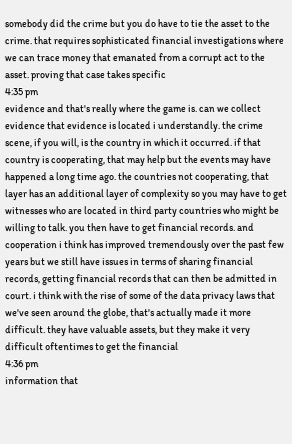somebody did the crime but you do have to tie the asset to the crime. that requires sophisticated financial investigations where we can trace money that emanated from a corrupt act to the asset. proving that case takes specific
4:35 pm
evidence and that's really where the game is. can we collect evidence that evidence is located i understandly. the crime scene, if you will, is the country in which it occurred. if that country is cooperating, that may help but the events may have happened a long time ago. the countries not cooperating, that layer has an additional layer of complexity so you may have to get witnesses who are located in third party countries who might be willing to talk. you then have to get financial records. and cooperation i think has improved tremendously over the past few years but we still have issues in terms of sharing financial records, getting financial records that can then be admitted in court. i think with the rise of some of the data privacy laws that we've seen around the globe, that's actually made it more difficult. they have valuable assets, but they make it very difficult oftentimes to get the financial
4:36 pm
information that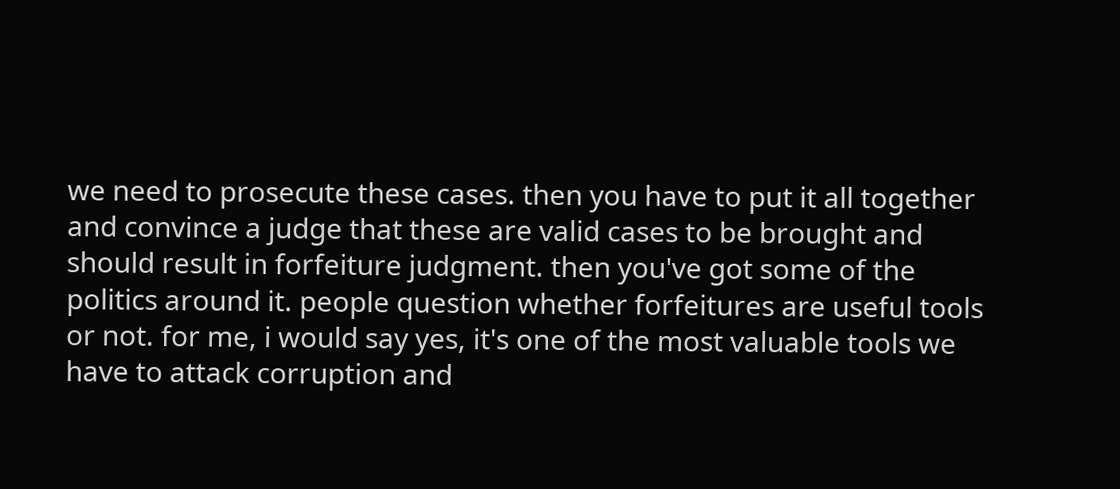we need to prosecute these cases. then you have to put it all together and convince a judge that these are valid cases to be brought and should result in forfeiture judgment. then you've got some of the politics around it. people question whether forfeitures are useful tools or not. for me, i would say yes, it's one of the most valuable tools we have to attack corruption and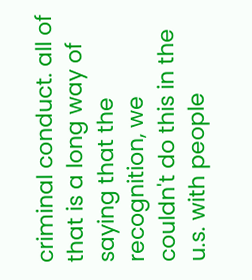criminal conduct. all of that is a long way of saying that the recognition, we couldn't do this in the u.s. with people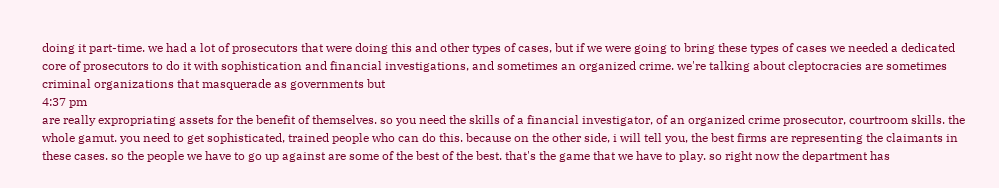doing it part-time. we had a lot of prosecutors that were doing this and other types of cases, but if we were going to bring these types of cases we needed a dedicated core of prosecutors to do it with sophistication and financial investigations, and sometimes an organized crime. we're talking about cleptocracies are sometimes criminal organizations that masquerade as governments but
4:37 pm
are really expropriating assets for the benefit of themselves. so you need the skills of a financial investigator, of an organized crime prosecutor, courtroom skills. the whole gamut. you need to get sophisticated, trained people who can do this. because on the other side, i will tell you, the best firms are representing the claimants in these cases. so the people we have to go up against are some of the best of the best. that's the game that we have to play. so right now the department has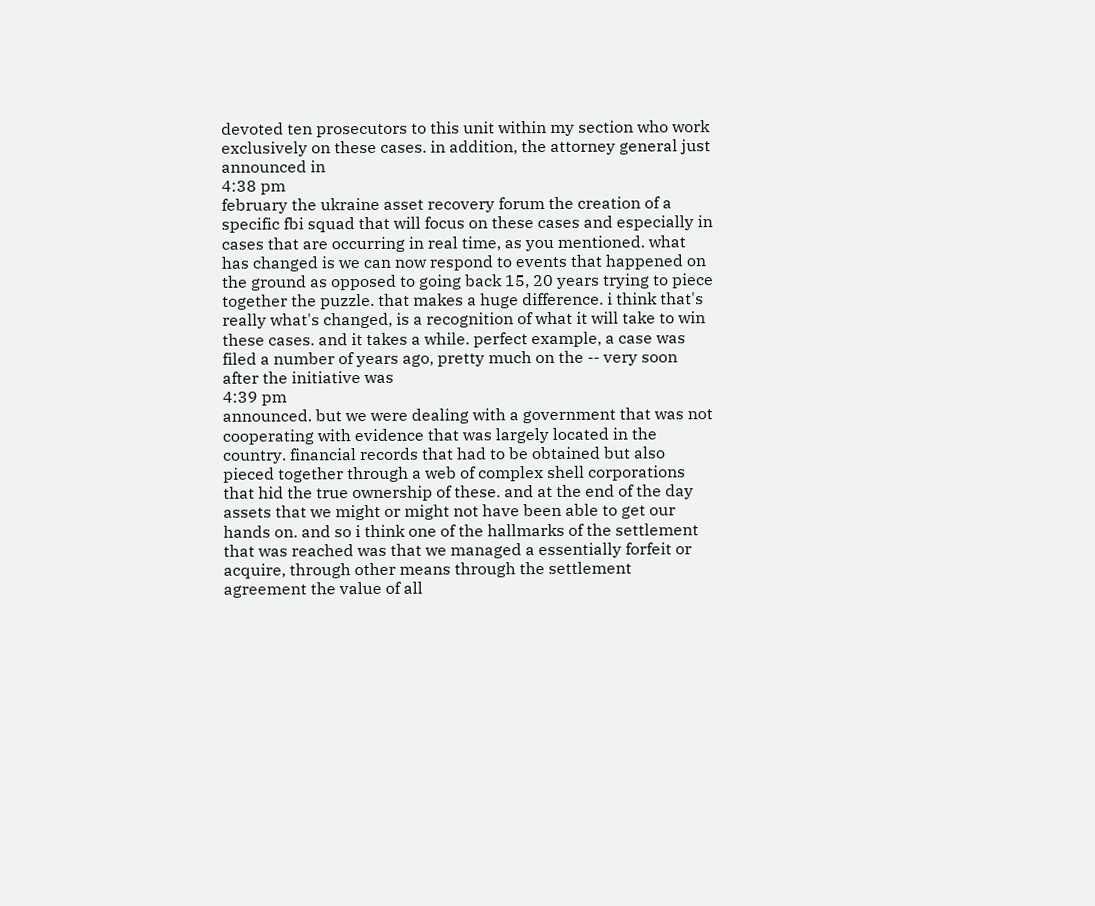devoted ten prosecutors to this unit within my section who work exclusively on these cases. in addition, the attorney general just announced in
4:38 pm
february the ukraine asset recovery forum the creation of a specific fbi squad that will focus on these cases and especially in cases that are occurring in real time, as you mentioned. what has changed is we can now respond to events that happened on the ground as opposed to going back 15, 20 years trying to piece together the puzzle. that makes a huge difference. i think that's really what's changed, is a recognition of what it will take to win these cases. and it takes a while. perfect example, a case was filed a number of years ago, pretty much on the -- very soon after the initiative was
4:39 pm
announced. but we were dealing with a government that was not cooperating with evidence that was largely located in the country. financial records that had to be obtained but also pieced together through a web of complex shell corporations that hid the true ownership of these. and at the end of the day assets that we might or might not have been able to get our hands on. and so i think one of the hallmarks of the settlement that was reached was that we managed a essentially forfeit or acquire, through other means through the settlement agreement the value of all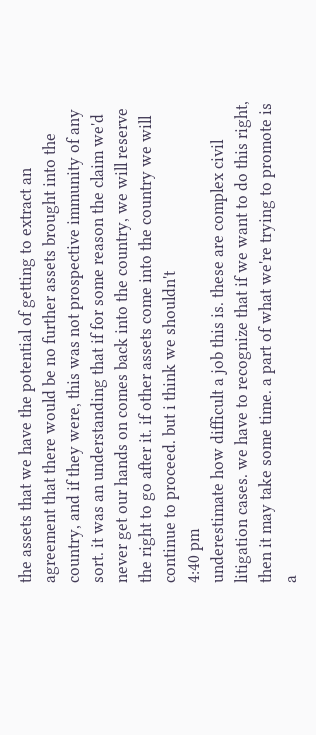the assets that we have the potential of getting to extract an agreement that there would be no further assets brought into the country, and if they were, this was not prospective immunity of any sort. it was an understanding that if for some reason the claim we'd never get our hands on comes back into the country, we will reserve the right to go after it. if other assets come into the country we will continue to proceed. but i think we shouldn't
4:40 pm
underestimate how difficult a job this is. these are complex civil litigation cases. we have to recognize that if we want to do this right, then it may take some time. a part of what we're trying to promote is a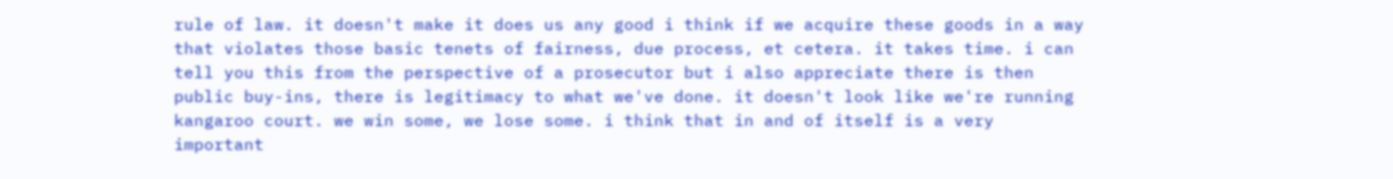rule of law. it doesn't make it does us any good i think if we acquire these goods in a way that violates those basic tenets of fairness, due process, et cetera. it takes time. i can tell you this from the perspective of a prosecutor but i also appreciate there is then public buy-ins, there is legitimacy to what we've done. it doesn't look like we're running kangaroo court. we win some, we lose some. i think that in and of itself is a very important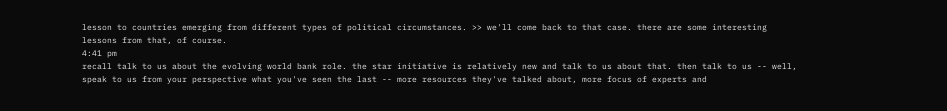lesson to countries emerging from different types of political circumstances. >> we'll come back to that case. there are some interesting lessons from that, of course.
4:41 pm
recall talk to us about the evolving world bank role. the star initiative is relatively new and talk to us about that. then talk to us -- well, speak to us from your perspective what you've seen the last -- more resources they've talked about, more focus of experts and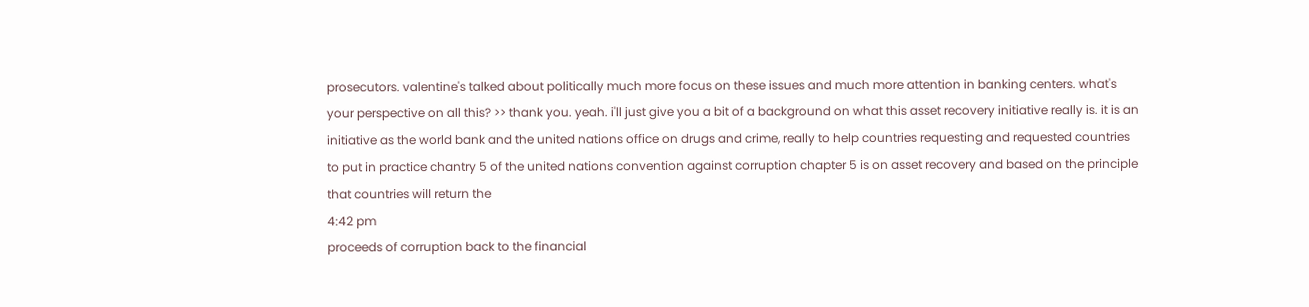prosecutors. valentine's talked about politically much more focus on these issues and much more attention in banking centers. what's your perspective on all this? >> thank you. yeah. i'll just give you a bit of a background on what this asset recovery initiative really is. it is an initiative as the world bank and the united nations office on drugs and crime, really to help countries requesting and requested countries to put in practice chantry 5 of the united nations convention against corruption chapter 5 is on asset recovery and based on the principle that countries will return the
4:42 pm
proceeds of corruption back to the financial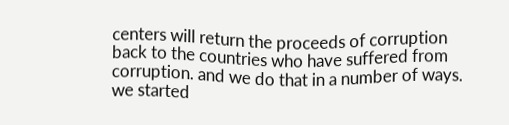centers will return the proceeds of corruption back to the countries who have suffered from corruption. and we do that in a number of ways. we started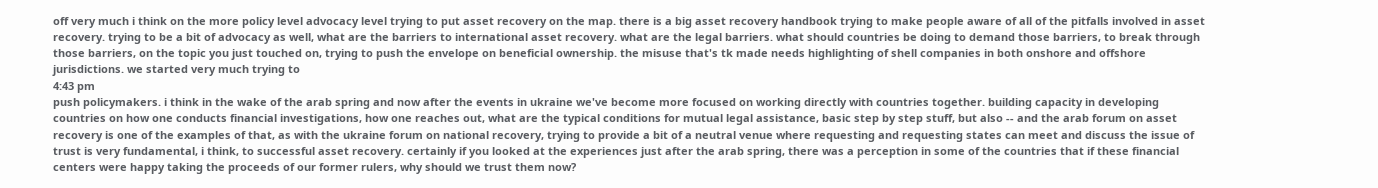off very much i think on the more policy level advocacy level trying to put asset recovery on the map. there is a big asset recovery handbook trying to make people aware of all of the pitfalls involved in asset recovery. trying to be a bit of advocacy as well, what are the barriers to international asset recovery. what are the legal barriers. what should countries be doing to demand those barriers, to break through those barriers, on the topic you just touched on, trying to push the envelope on beneficial ownership. the misuse that's tk made needs highlighting of shell companies in both onshore and offshore jurisdictions. we started very much trying to
4:43 pm
push policymakers. i think in the wake of the arab spring and now after the events in ukraine we've become more focused on working directly with countries together. building capacity in developing countries on how one conducts financial investigations, how one reaches out, what are the typical conditions for mutual legal assistance, basic step by step stuff, but also -- and the arab forum on asset recovery is one of the examples of that, as with the ukraine forum on national recovery, trying to provide a bit of a neutral venue where requesting and requesting states can meet and discuss the issue of trust is very fundamental, i think, to successful asset recovery. certainly if you looked at the experiences just after the arab spring, there was a perception in some of the countries that if these financial centers were happy taking the proceeds of our former rulers, why should we trust them now?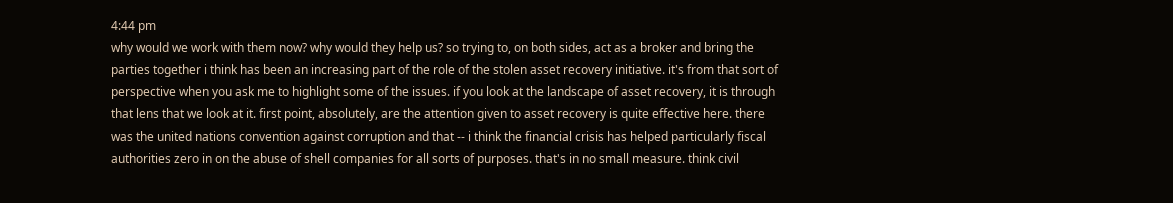4:44 pm
why would we work with them now? why would they help us? so trying to, on both sides, act as a broker and bring the parties together i think has been an increasing part of the role of the stolen asset recovery initiative. it's from that sort of perspective when you ask me to highlight some of the issues. if you look at the landscape of asset recovery, it is through that lens that we look at it. first point, absolutely, are the attention given to asset recovery is quite effective here. there was the united nations convention against corruption and that -- i think the financial crisis has helped particularly fiscal authorities zero in on the abuse of shell companies for all sorts of purposes. that's in no small measure. think civil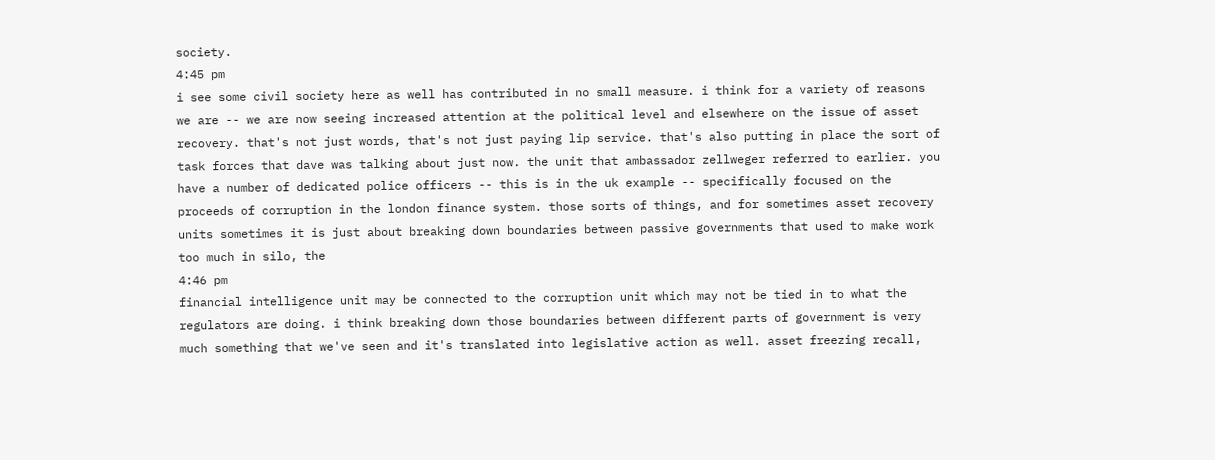society.
4:45 pm
i see some civil society here as well has contributed in no small measure. i think for a variety of reasons we are -- we are now seeing increased attention at the political level and elsewhere on the issue of asset recovery. that's not just words, that's not just paying lip service. that's also putting in place the sort of task forces that dave was talking about just now. the unit that ambassador zellweger referred to earlier. you have a number of dedicated police officers -- this is in the uk example -- specifically focused on the proceeds of corruption in the london finance system. those sorts of things, and for sometimes asset recovery units sometimes it is just about breaking down boundaries between passive governments that used to make work too much in silo, the
4:46 pm
financial intelligence unit may be connected to the corruption unit which may not be tied in to what the regulators are doing. i think breaking down those boundaries between different parts of government is very much something that we've seen and it's translated into legislative action as well. asset freezing recall,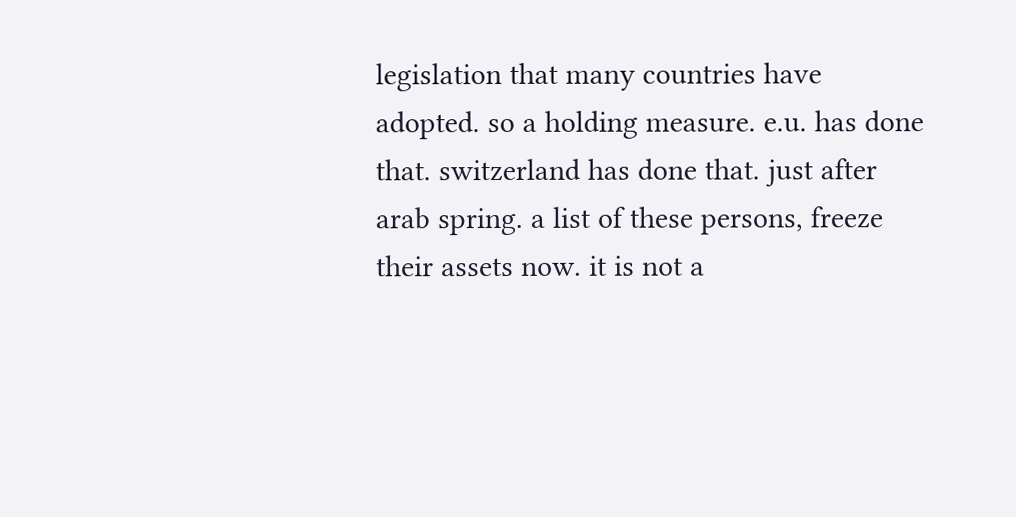legislation that many countries have adopted. so a holding measure. e.u. has done that. switzerland has done that. just after arab spring. a list of these persons, freeze their assets now. it is not a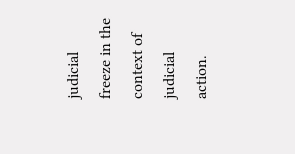judicial freeze in the context of judicial action.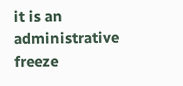it is an administrative freeze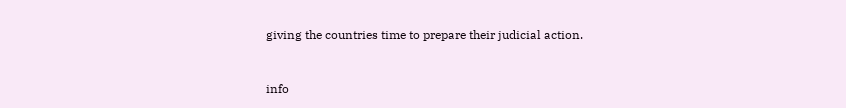giving the countries time to prepare their judicial action.


info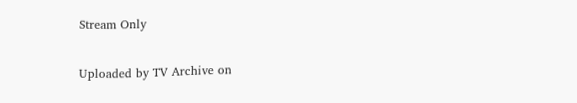Stream Only

Uploaded by TV Archive on